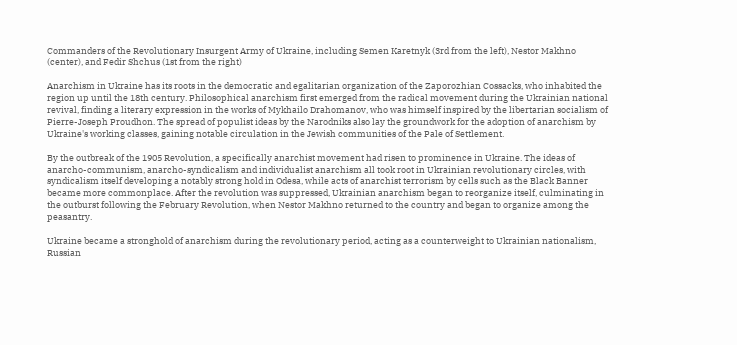Commanders of the Revolutionary Insurgent Army of Ukraine, including Semen Karetnyk (3rd from the left), Nestor Makhno (center), and Fedir Shchus (1st from the right)

Anarchism in Ukraine has its roots in the democratic and egalitarian organization of the Zaporozhian Cossacks, who inhabited the region up until the 18th century. Philosophical anarchism first emerged from the radical movement during the Ukrainian national revival, finding a literary expression in the works of Mykhailo Drahomanov, who was himself inspired by the libertarian socialism of Pierre-Joseph Proudhon. The spread of populist ideas by the Narodniks also lay the groundwork for the adoption of anarchism by Ukraine's working classes, gaining notable circulation in the Jewish communities of the Pale of Settlement.

By the outbreak of the 1905 Revolution, a specifically anarchist movement had risen to prominence in Ukraine. The ideas of anarcho-communism, anarcho-syndicalism and individualist anarchism all took root in Ukrainian revolutionary circles, with syndicalism itself developing a notably strong hold in Odesa, while acts of anarchist terrorism by cells such as the Black Banner became more commonplace. After the revolution was suppressed, Ukrainian anarchism began to reorganize itself, culminating in the outburst following the February Revolution, when Nestor Makhno returned to the country and began to organize among the peasantry.

Ukraine became a stronghold of anarchism during the revolutionary period, acting as a counterweight to Ukrainian nationalism, Russian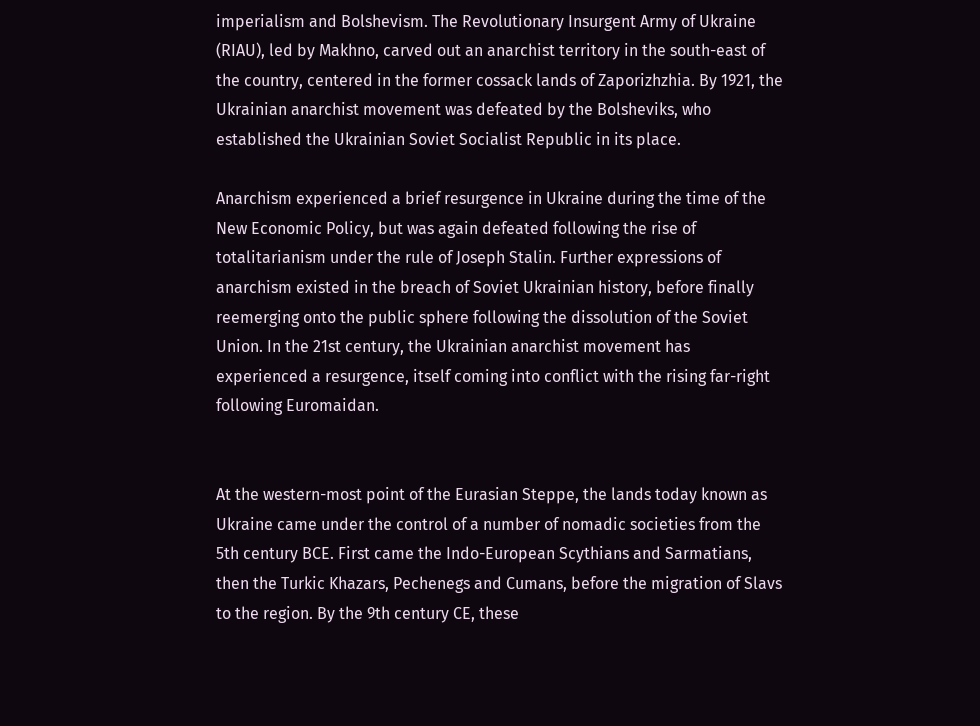imperialism and Bolshevism. The Revolutionary Insurgent Army of Ukraine (RIAU), led by Makhno, carved out an anarchist territory in the south-east of the country, centered in the former cossack lands of Zaporizhzhia. By 1921, the Ukrainian anarchist movement was defeated by the Bolsheviks, who established the Ukrainian Soviet Socialist Republic in its place.

Anarchism experienced a brief resurgence in Ukraine during the time of the New Economic Policy, but was again defeated following the rise of totalitarianism under the rule of Joseph Stalin. Further expressions of anarchism existed in the breach of Soviet Ukrainian history, before finally reemerging onto the public sphere following the dissolution of the Soviet Union. In the 21st century, the Ukrainian anarchist movement has experienced a resurgence, itself coming into conflict with the rising far-right following Euromaidan.


At the western-most point of the Eurasian Steppe, the lands today known as Ukraine came under the control of a number of nomadic societies from the 5th century BCE. First came the Indo-European Scythians and Sarmatians, then the Turkic Khazars, Pechenegs and Cumans, before the migration of Slavs to the region. By the 9th century CE, these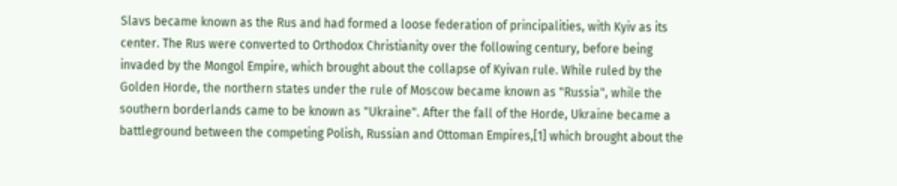Slavs became known as the Rus and had formed a loose federation of principalities, with Kyiv as its center. The Rus were converted to Orthodox Christianity over the following century, before being invaded by the Mongol Empire, which brought about the collapse of Kyivan rule. While ruled by the Golden Horde, the northern states under the rule of Moscow became known as "Russia", while the southern borderlands came to be known as "Ukraine". After the fall of the Horde, Ukraine became a battleground between the competing Polish, Russian and Ottoman Empires,[1] which brought about the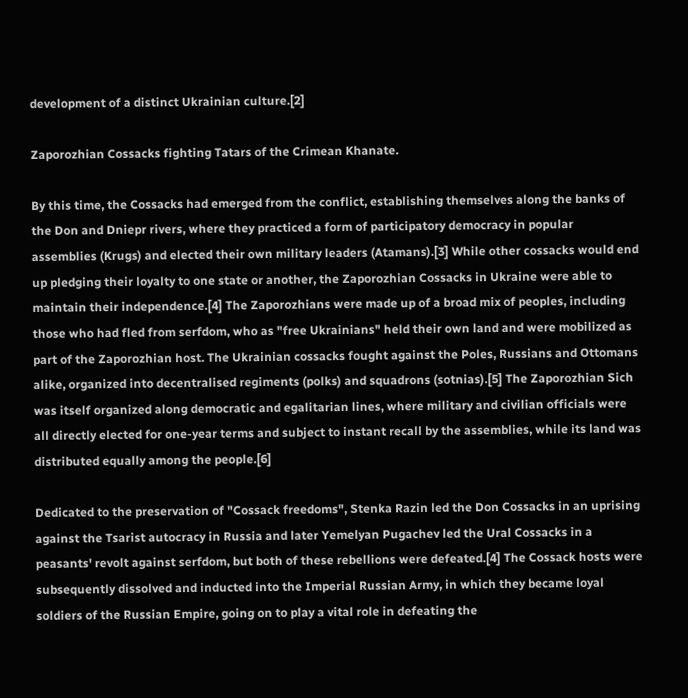development of a distinct Ukrainian culture.[2]

Zaporozhian Cossacks fighting Tatars of the Crimean Khanate.

By this time, the Cossacks had emerged from the conflict, establishing themselves along the banks of the Don and Dniepr rivers, where they practiced a form of participatory democracy in popular assemblies (Krugs) and elected their own military leaders (Atamans).[3] While other cossacks would end up pledging their loyalty to one state or another, the Zaporozhian Cossacks in Ukraine were able to maintain their independence.[4] The Zaporozhians were made up of a broad mix of peoples, including those who had fled from serfdom, who as "free Ukrainians" held their own land and were mobilized as part of the Zaporozhian host. The Ukrainian cossacks fought against the Poles, Russians and Ottomans alike, organized into decentralised regiments (polks) and squadrons (sotnias).[5] The Zaporozhian Sich was itself organized along democratic and egalitarian lines, where military and civilian officials were all directly elected for one-year terms and subject to instant recall by the assemblies, while its land was distributed equally among the people.[6]

Dedicated to the preservation of "Cossack freedoms", Stenka Razin led the Don Cossacks in an uprising against the Tsarist autocracy in Russia and later Yemelyan Pugachev led the Ural Cossacks in a peasants' revolt against serfdom, but both of these rebellions were defeated.[4] The Cossack hosts were subsequently dissolved and inducted into the Imperial Russian Army, in which they became loyal soldiers of the Russian Empire, going on to play a vital role in defeating the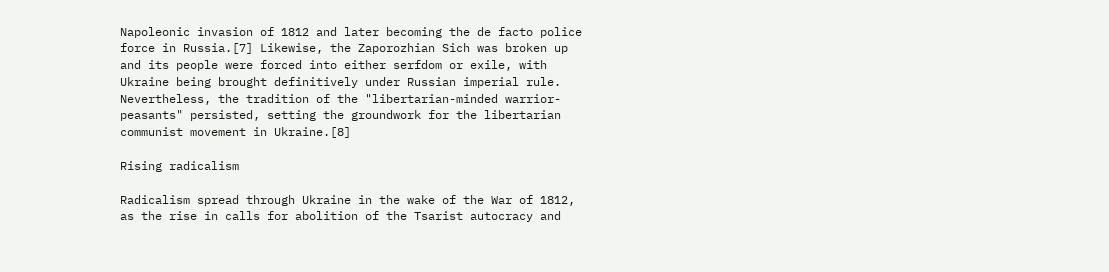Napoleonic invasion of 1812 and later becoming the de facto police force in Russia.[7] Likewise, the Zaporozhian Sich was broken up and its people were forced into either serfdom or exile, with Ukraine being brought definitively under Russian imperial rule. Nevertheless, the tradition of the "libertarian-minded warrior-peasants" persisted, setting the groundwork for the libertarian communist movement in Ukraine.[8]

Rising radicalism

Radicalism spread through Ukraine in the wake of the War of 1812, as the rise in calls for abolition of the Tsarist autocracy and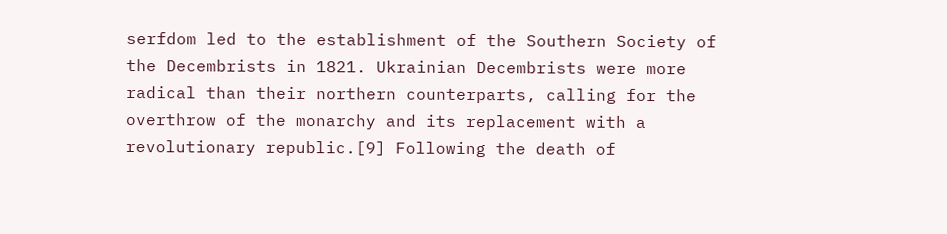serfdom led to the establishment of the Southern Society of the Decembrists in 1821. Ukrainian Decembrists were more radical than their northern counterparts, calling for the overthrow of the monarchy and its replacement with a revolutionary republic.[9] Following the death of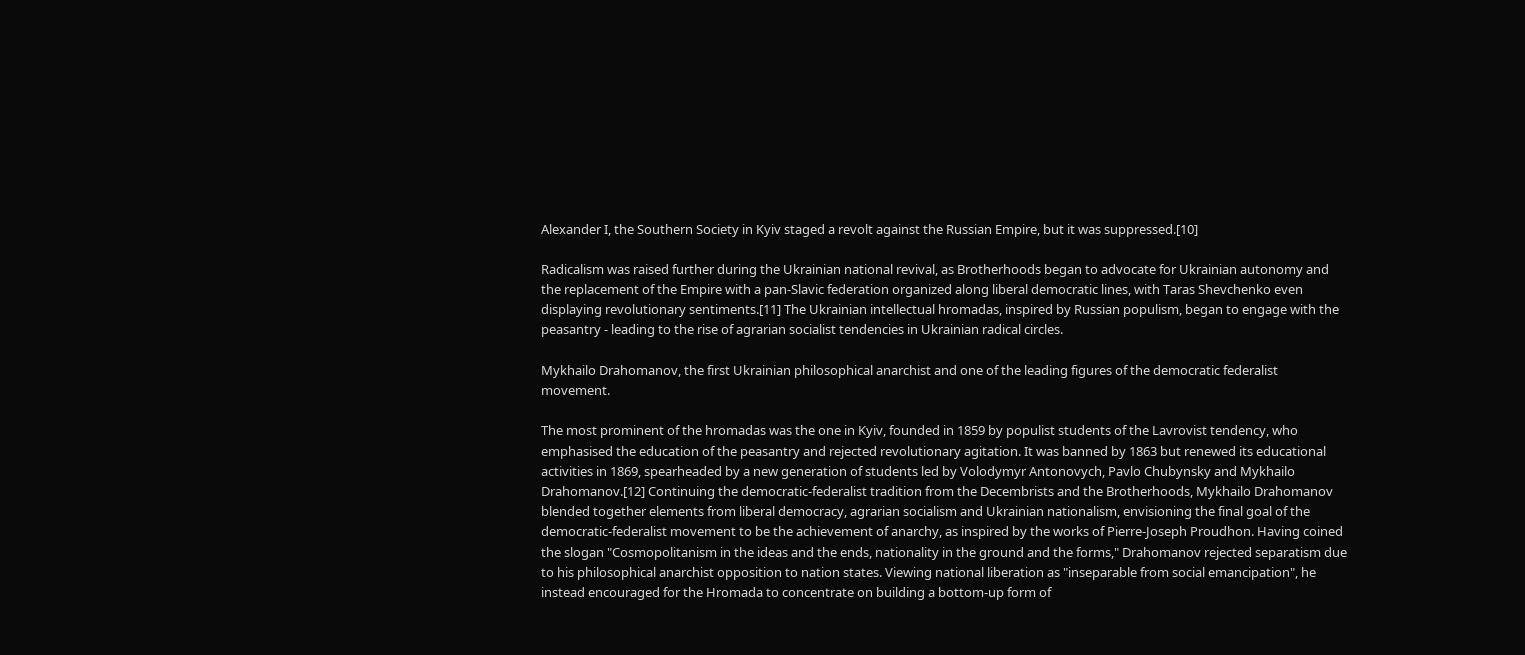Alexander I, the Southern Society in Kyiv staged a revolt against the Russian Empire, but it was suppressed.[10]

Radicalism was raised further during the Ukrainian national revival, as Brotherhoods began to advocate for Ukrainian autonomy and the replacement of the Empire with a pan-Slavic federation organized along liberal democratic lines, with Taras Shevchenko even displaying revolutionary sentiments.[11] The Ukrainian intellectual hromadas, inspired by Russian populism, began to engage with the peasantry - leading to the rise of agrarian socialist tendencies in Ukrainian radical circles.

Mykhailo Drahomanov, the first Ukrainian philosophical anarchist and one of the leading figures of the democratic federalist movement.

The most prominent of the hromadas was the one in Kyiv, founded in 1859 by populist students of the Lavrovist tendency, who emphasised the education of the peasantry and rejected revolutionary agitation. It was banned by 1863 but renewed its educational activities in 1869, spearheaded by a new generation of students led by Volodymyr Antonovych, Pavlo Chubynsky and Mykhailo Drahomanov.[12] Continuing the democratic-federalist tradition from the Decembrists and the Brotherhoods, Mykhailo Drahomanov blended together elements from liberal democracy, agrarian socialism and Ukrainian nationalism, envisioning the final goal of the democratic-federalist movement to be the achievement of anarchy, as inspired by the works of Pierre-Joseph Proudhon. Having coined the slogan "Cosmopolitanism in the ideas and the ends, nationality in the ground and the forms," Drahomanov rejected separatism due to his philosophical anarchist opposition to nation states. Viewing national liberation as "inseparable from social emancipation", he instead encouraged for the Hromada to concentrate on building a bottom-up form of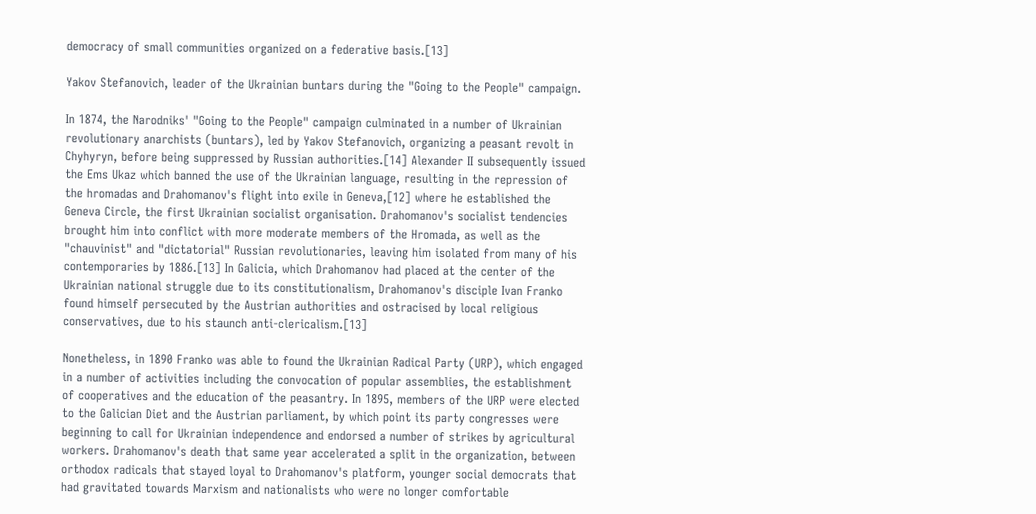democracy of small communities organized on a federative basis.[13]

Yakov Stefanovich, leader of the Ukrainian buntars during the "Going to the People" campaign.

In 1874, the Narodniks' "Going to the People" campaign culminated in a number of Ukrainian revolutionary anarchists (buntars), led by Yakov Stefanovich, organizing a peasant revolt in Chyhyryn, before being suppressed by Russian authorities.[14] Alexander II subsequently issued the Ems Ukaz which banned the use of the Ukrainian language, resulting in the repression of the hromadas and Drahomanov's flight into exile in Geneva,[12] where he established the Geneva Circle, the first Ukrainian socialist organisation. Drahomanov's socialist tendencies brought him into conflict with more moderate members of the Hromada, as well as the "chauvinist" and "dictatorial" Russian revolutionaries, leaving him isolated from many of his contemporaries by 1886.[13] In Galicia, which Drahomanov had placed at the center of the Ukrainian national struggle due to its constitutionalism, Drahomanov's disciple Ivan Franko found himself persecuted by the Austrian authorities and ostracised by local religious conservatives, due to his staunch anti-clericalism.[13]

Nonetheless, in 1890 Franko was able to found the Ukrainian Radical Party (URP), which engaged in a number of activities including the convocation of popular assemblies, the establishment of cooperatives and the education of the peasantry. In 1895, members of the URP were elected to the Galician Diet and the Austrian parliament, by which point its party congresses were beginning to call for Ukrainian independence and endorsed a number of strikes by agricultural workers. Drahomanov's death that same year accelerated a split in the organization, between orthodox radicals that stayed loyal to Drahomanov's platform, younger social democrats that had gravitated towards Marxism and nationalists who were no longer comfortable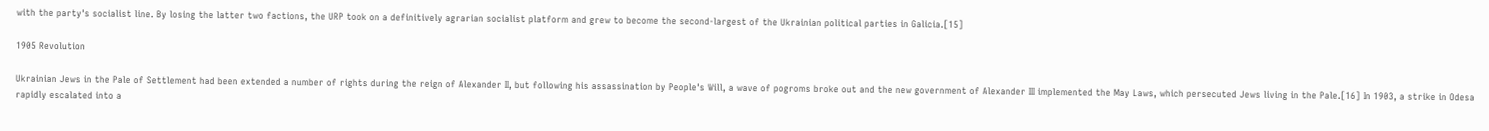with the party's socialist line. By losing the latter two factions, the URP took on a definitively agrarian socialist platform and grew to become the second-largest of the Ukrainian political parties in Galicia.[15]

1905 Revolution

Ukrainian Jews in the Pale of Settlement had been extended a number of rights during the reign of Alexander II, but following his assassination by People's Will, a wave of pogroms broke out and the new government of Alexander III implemented the May Laws, which persecuted Jews living in the Pale.[16] In 1903, a strike in Odesa rapidly escalated into a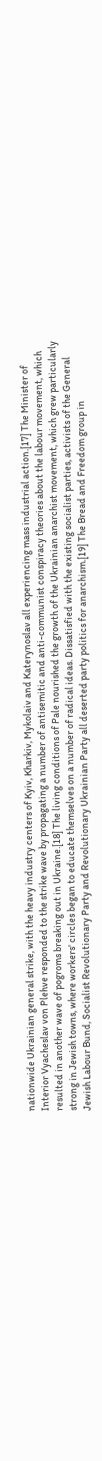nationwide Ukrainian general strike, with the heavy industry centers of Kyiv, Kharkiv, Mykolaiv and Katerynoslav all experiencing mass industrial action.[17] The Minister of Interior Vyacheslav von Plehve responded to the strike wave by propagating a number of antisemitic and anti-communist conspiracy theories about the labour movement, which resulted in another wave of pogroms breaking out in Ukraine.[18] The living conditions of Pale nourished the growth of the Ukrainian anarchist movement, which grew particularly strong in Jewish towns, where workers' circles began to educate themselves on a number of radical ideas. Dissatisfied with the existing socialist parties, activists of the General Jewish Labour Bund, Socialist Revolutionary Party and Revolutionary Ukrainian Party all deserted party politics for anarchism.[19] The Bread and Freedom group in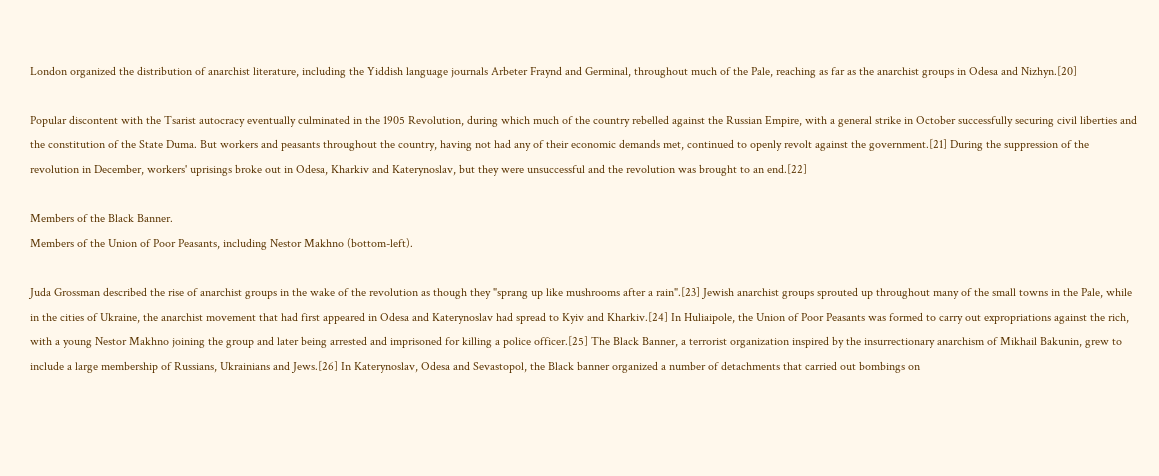London organized the distribution of anarchist literature, including the Yiddish language journals Arbeter Fraynd and Germinal, throughout much of the Pale, reaching as far as the anarchist groups in Odesa and Nizhyn.[20]

Popular discontent with the Tsarist autocracy eventually culminated in the 1905 Revolution, during which much of the country rebelled against the Russian Empire, with a general strike in October successfully securing civil liberties and the constitution of the State Duma. But workers and peasants throughout the country, having not had any of their economic demands met, continued to openly revolt against the government.[21] During the suppression of the revolution in December, workers' uprisings broke out in Odesa, Kharkiv and Katerynoslav, but they were unsuccessful and the revolution was brought to an end.[22]

Members of the Black Banner.
Members of the Union of Poor Peasants, including Nestor Makhno (bottom-left).

Juda Grossman described the rise of anarchist groups in the wake of the revolution as though they "sprang up like mushrooms after a rain".[23] Jewish anarchist groups sprouted up throughout many of the small towns in the Pale, while in the cities of Ukraine, the anarchist movement that had first appeared in Odesa and Katerynoslav had spread to Kyiv and Kharkiv.[24] In Huliaipole, the Union of Poor Peasants was formed to carry out expropriations against the rich, with a young Nestor Makhno joining the group and later being arrested and imprisoned for killing a police officer.[25] The Black Banner, a terrorist organization inspired by the insurrectionary anarchism of Mikhail Bakunin, grew to include a large membership of Russians, Ukrainians and Jews.[26] In Katerynoslav, Odesa and Sevastopol, the Black banner organized a number of detachments that carried out bombings on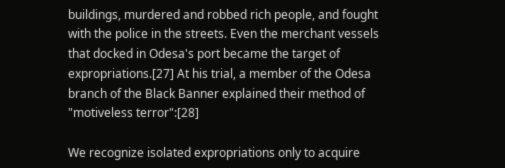buildings, murdered and robbed rich people, and fought with the police in the streets. Even the merchant vessels that docked in Odesa's port became the target of expropriations.[27] At his trial, a member of the Odesa branch of the Black Banner explained their method of "motiveless terror":[28]

We recognize isolated expropriations only to acquire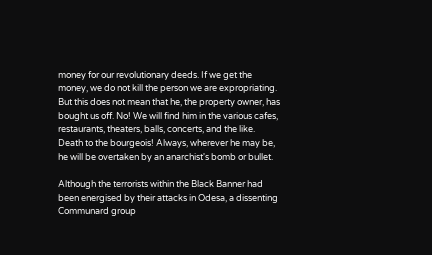money for our revolutionary deeds. If we get the money, we do not kill the person we are expropriating. But this does not mean that he, the property owner, has bought us off. No! We will find him in the various cafes, restaurants, theaters, balls, concerts, and the like. Death to the bourgeois! Always, wherever he may be, he will be overtaken by an anarchist's bomb or bullet.

Although the terrorists within the Black Banner had been energised by their attacks in Odesa, a dissenting Communard group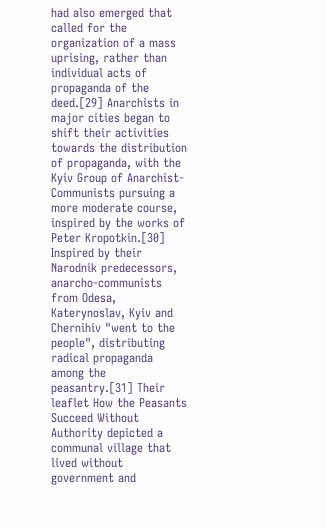had also emerged that called for the organization of a mass uprising, rather than individual acts of propaganda of the deed.[29] Anarchists in major cities began to shift their activities towards the distribution of propaganda, with the Kyiv Group of Anarchist-Communists pursuing a more moderate course, inspired by the works of Peter Kropotkin.[30] Inspired by their Narodnik predecessors, anarcho-communists from Odesa, Katerynoslav, Kyiv and Chernihiv "went to the people", distributing radical propaganda among the peasantry.[31] Their leaflet How the Peasants Succeed Without Authority depicted a communal village that lived without government and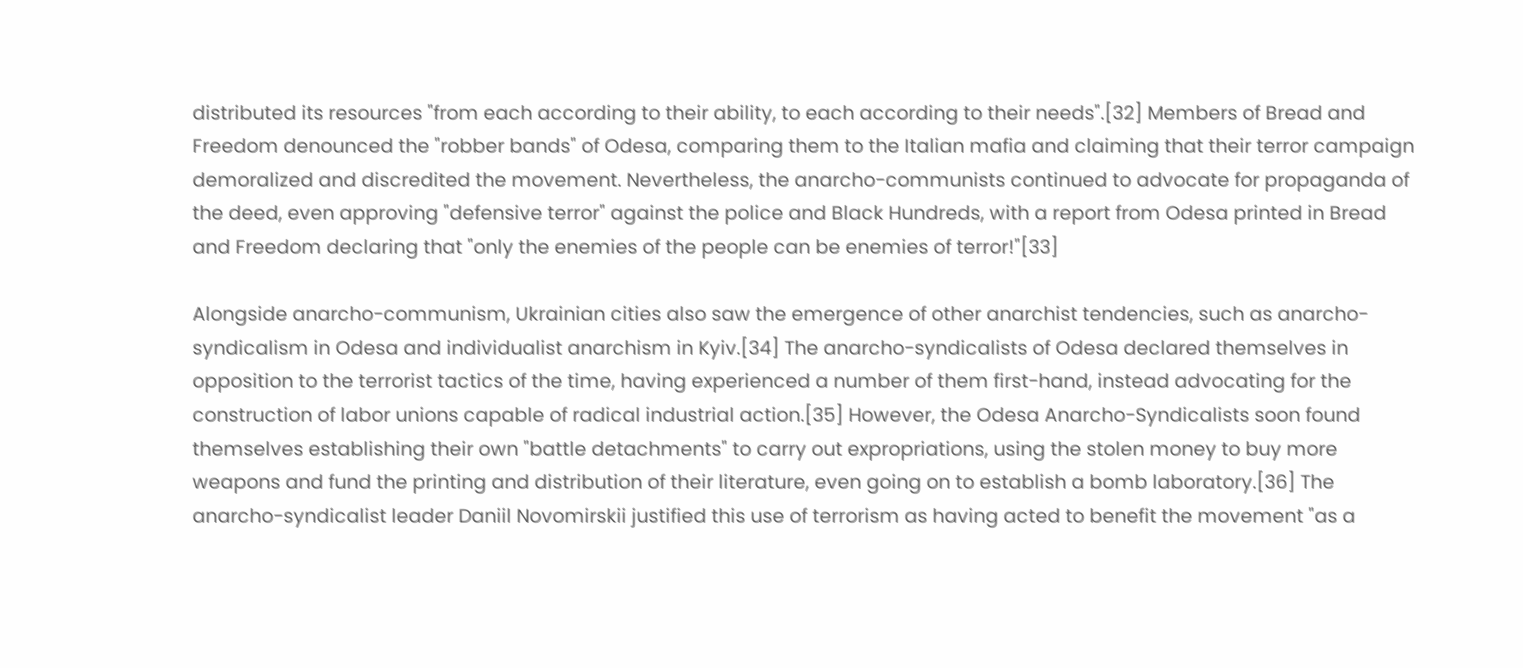distributed its resources "from each according to their ability, to each according to their needs".[32] Members of Bread and Freedom denounced the "robber bands" of Odesa, comparing them to the Italian mafia and claiming that their terror campaign demoralized and discredited the movement. Nevertheless, the anarcho-communists continued to advocate for propaganda of the deed, even approving "defensive terror" against the police and Black Hundreds, with a report from Odesa printed in Bread and Freedom declaring that "only the enemies of the people can be enemies of terror!"[33]

Alongside anarcho-communism, Ukrainian cities also saw the emergence of other anarchist tendencies, such as anarcho-syndicalism in Odesa and individualist anarchism in Kyiv.[34] The anarcho-syndicalists of Odesa declared themselves in opposition to the terrorist tactics of the time, having experienced a number of them first-hand, instead advocating for the construction of labor unions capable of radical industrial action.[35] However, the Odesa Anarcho-Syndicalists soon found themselves establishing their own "battle detachments" to carry out expropriations, using the stolen money to buy more weapons and fund the printing and distribution of their literature, even going on to establish a bomb laboratory.[36] The anarcho-syndicalist leader Daniil Novomirskii justified this use of terrorism as having acted to benefit the movement "as a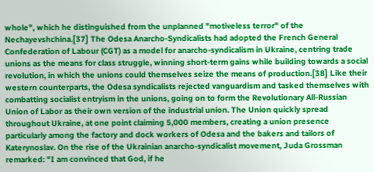whole", which he distinguished from the unplanned "motiveless terror" of the Nechayevshchina.[37] The Odesa Anarcho-Syndicalists had adopted the French General Confederation of Labour (CGT) as a model for anarcho-syndicalism in Ukraine, centring trade unions as the means for class struggle, winning short-term gains while building towards a social revolution, in which the unions could themselves seize the means of production.[38] Like their western counterparts, the Odesa syndicalists rejected vanguardism and tasked themselves with combatting socialist entryism in the unions, going on to form the Revolutionary All-Russian Union of Labor as their own version of the industrial union. The Union quickly spread throughout Ukraine, at one point claiming 5,000 members, creating a union presence particularly among the factory and dock workers of Odesa and the bakers and tailors of Katerynoslav. On the rise of the Ukrainian anarcho-syndicalist movement, Juda Grossman remarked: "I am convinced that God, if he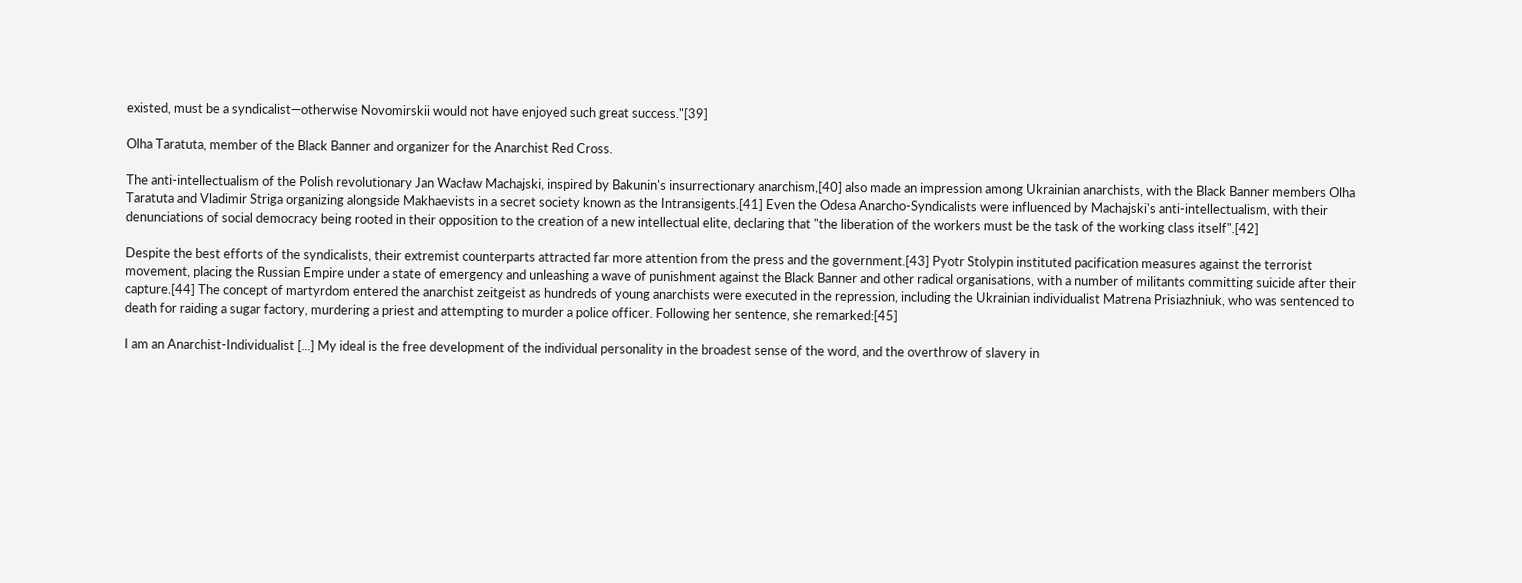existed, must be a syndicalist—otherwise Novomirskii would not have enjoyed such great success."[39]

Olha Taratuta, member of the Black Banner and organizer for the Anarchist Red Cross.

The anti-intellectualism of the Polish revolutionary Jan Wacław Machajski, inspired by Bakunin's insurrectionary anarchism,[40] also made an impression among Ukrainian anarchists, with the Black Banner members Olha Taratuta and Vladimir Striga organizing alongside Makhaevists in a secret society known as the Intransigents.[41] Even the Odesa Anarcho-Syndicalists were influenced by Machajski's anti-intellectualism, with their denunciations of social democracy being rooted in their opposition to the creation of a new intellectual elite, declaring that "the liberation of the workers must be the task of the working class itself".[42]

Despite the best efforts of the syndicalists, their extremist counterparts attracted far more attention from the press and the government.[43] Pyotr Stolypin instituted pacification measures against the terrorist movement, placing the Russian Empire under a state of emergency and unleashing a wave of punishment against the Black Banner and other radical organisations, with a number of militants committing suicide after their capture.[44] The concept of martyrdom entered the anarchist zeitgeist as hundreds of young anarchists were executed in the repression, including the Ukrainian individualist Matrena Prisiazhniuk, who was sentenced to death for raiding a sugar factory, murdering a priest and attempting to murder a police officer. Following her sentence, she remarked:[45]

I am an Anarchist-Individualist [...] My ideal is the free development of the individual personality in the broadest sense of the word, and the overthrow of slavery in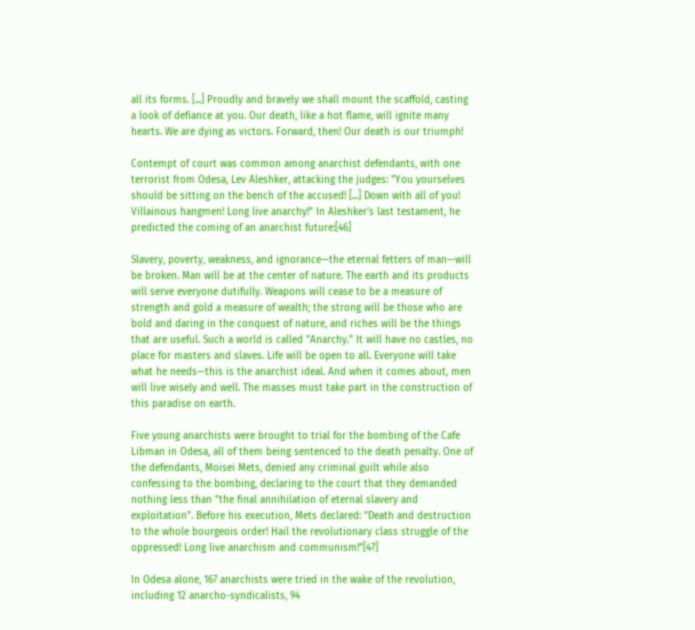all its forms. [...] Proudly and bravely we shall mount the scaffold, casting a look of defiance at you. Our death, like a hot flame, will ignite many hearts. We are dying as victors. Forward, then! Our death is our triumph!

Contempt of court was common among anarchist defendants, with one terrorist from Odesa, Lev Aleshker, attacking the judges: "You yourselves should be sitting on the bench of the accused! [...] Down with all of you! Villainous hangmen! Long live anarchy!" In Aleshker's last testament, he predicted the coming of an anarchist future:[46]

Slavery, poverty, weakness, and ignorance—the eternal fetters of man—will be broken. Man will be at the center of nature. The earth and its products will serve everyone dutifully. Weapons will cease to be a measure of strength and gold a measure of wealth; the strong will be those who are bold and daring in the conquest of nature, and riches will be the things that are useful. Such a world is called "Anarchy." It will have no castles, no place for masters and slaves. Life will be open to all. Everyone will take what he needs—this is the anarchist ideal. And when it comes about, men will live wisely and well. The masses must take part in the construction of this paradise on earth.

Five young anarchists were brought to trial for the bombing of the Cafe Libman in Odesa, all of them being sentenced to the death penalty. One of the defendants, Moisei Mets, denied any criminal guilt while also confessing to the bombing, declaring to the court that they demanded nothing less than "the final annihilation of eternal slavery and exploitation". Before his execution, Mets declared: "Death and destruction to the whole bourgeois order! Hail the revolutionary class struggle of the oppressed! Long live anarchism and communism!"[47]

In Odesa alone, 167 anarchists were tried in the wake of the revolution, including 12 anarcho-syndicalists, 94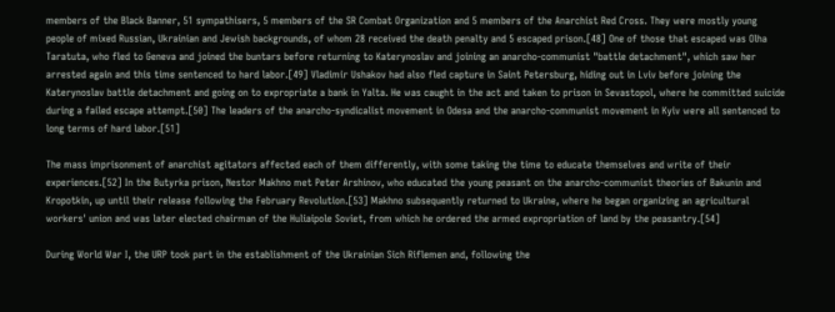members of the Black Banner, 51 sympathisers, 5 members of the SR Combat Organization and 5 members of the Anarchist Red Cross. They were mostly young people of mixed Russian, Ukrainian and Jewish backgrounds, of whom 28 received the death penalty and 5 escaped prison.[48] One of those that escaped was Olha Taratuta, who fled to Geneva and joined the buntars before returning to Katerynoslav and joining an anarcho-communist "battle detachment", which saw her arrested again and this time sentenced to hard labor.[49] Vladimir Ushakov had also fled capture in Saint Petersburg, hiding out in Lviv before joining the Katerynoslav battle detachment and going on to expropriate a bank in Yalta. He was caught in the act and taken to prison in Sevastopol, where he committed suicide during a failed escape attempt.[50] The leaders of the anarcho-syndicalist movement in Odesa and the anarcho-communist movement in Kyiv were all sentenced to long terms of hard labor.[51]

The mass imprisonment of anarchist agitators affected each of them differently, with some taking the time to educate themselves and write of their experiences.[52] In the Butyrka prison, Nestor Makhno met Peter Arshinov, who educated the young peasant on the anarcho-communist theories of Bakunin and Kropotkin, up until their release following the February Revolution.[53] Makhno subsequently returned to Ukraine, where he began organizing an agricultural workers' union and was later elected chairman of the Huliaipole Soviet, from which he ordered the armed expropriation of land by the peasantry.[54]

During World War I, the URP took part in the establishment of the Ukrainian Sich Riflemen and, following the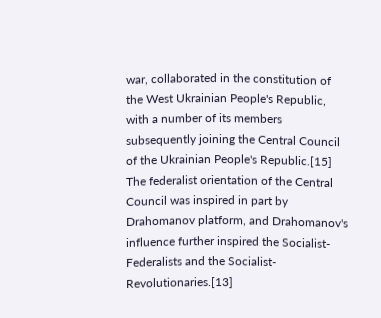war, collaborated in the constitution of the West Ukrainian People's Republic, with a number of its members subsequently joining the Central Council of the Ukrainian People's Republic.[15] The federalist orientation of the Central Council was inspired in part by Drahomanov platform, and Drahomanov's influence further inspired the Socialist-Federalists and the Socialist-Revolutionaries.[13]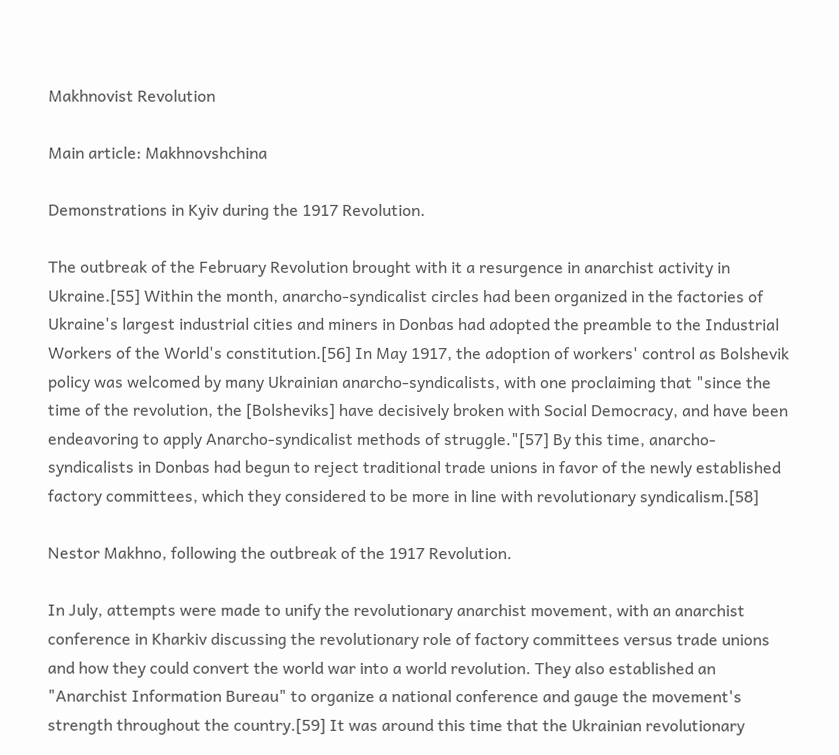Makhnovist Revolution

Main article: Makhnovshchina

Demonstrations in Kyiv during the 1917 Revolution.

The outbreak of the February Revolution brought with it a resurgence in anarchist activity in Ukraine.[55] Within the month, anarcho-syndicalist circles had been organized in the factories of Ukraine's largest industrial cities and miners in Donbas had adopted the preamble to the Industrial Workers of the World's constitution.[56] In May 1917, the adoption of workers' control as Bolshevik policy was welcomed by many Ukrainian anarcho-syndicalists, with one proclaiming that "since the time of the revolution, the [Bolsheviks] have decisively broken with Social Democracy, and have been endeavoring to apply Anarcho-syndicalist methods of struggle."[57] By this time, anarcho-syndicalists in Donbas had begun to reject traditional trade unions in favor of the newly established factory committees, which they considered to be more in line with revolutionary syndicalism.[58]

Nestor Makhno, following the outbreak of the 1917 Revolution.

In July, attempts were made to unify the revolutionary anarchist movement, with an anarchist conference in Kharkiv discussing the revolutionary role of factory committees versus trade unions and how they could convert the world war into a world revolution. They also established an "Anarchist Information Bureau" to organize a national conference and gauge the movement's strength throughout the country.[59] It was around this time that the Ukrainian revolutionary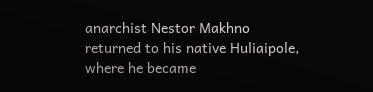anarchist Nestor Makhno returned to his native Huliaipole, where he became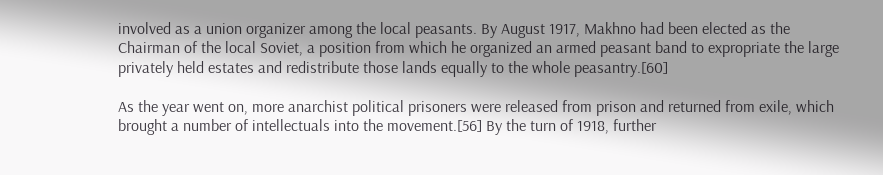involved as a union organizer among the local peasants. By August 1917, Makhno had been elected as the Chairman of the local Soviet, a position from which he organized an armed peasant band to expropriate the large privately held estates and redistribute those lands equally to the whole peasantry.[60]

As the year went on, more anarchist political prisoners were released from prison and returned from exile, which brought a number of intellectuals into the movement.[56] By the turn of 1918, further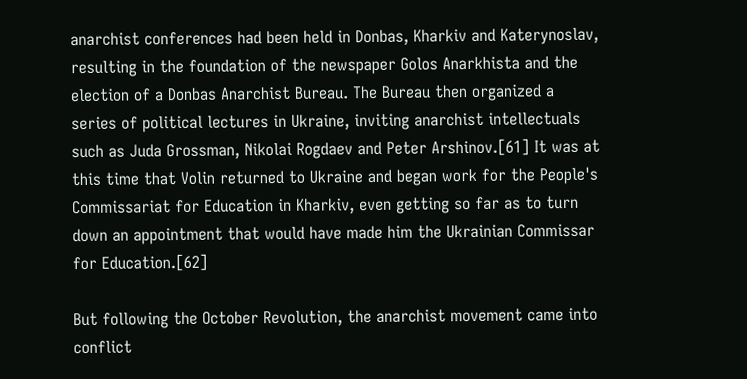anarchist conferences had been held in Donbas, Kharkiv and Katerynoslav, resulting in the foundation of the newspaper Golos Anarkhista and the election of a Donbas Anarchist Bureau. The Bureau then organized a series of political lectures in Ukraine, inviting anarchist intellectuals such as Juda Grossman, Nikolai Rogdaev and Peter Arshinov.[61] It was at this time that Volin returned to Ukraine and began work for the People's Commissariat for Education in Kharkiv, even getting so far as to turn down an appointment that would have made him the Ukrainian Commissar for Education.[62]

But following the October Revolution, the anarchist movement came into conflict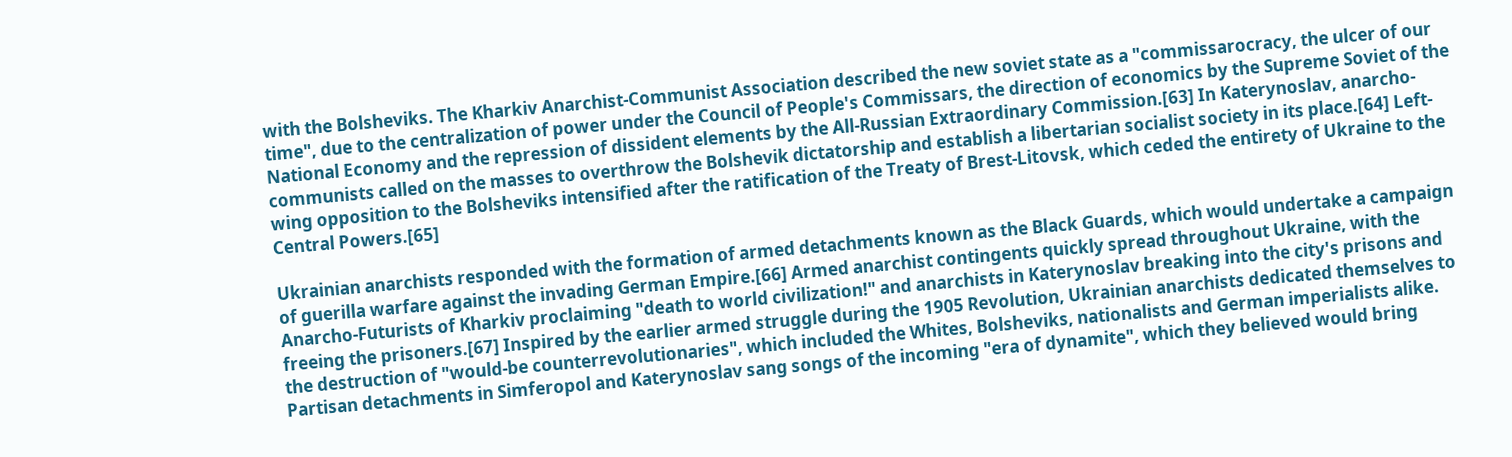with the Bolsheviks. The Kharkiv Anarchist-Communist Association described the new soviet state as a "commissarocracy, the ulcer of our time", due to the centralization of power under the Council of People's Commissars, the direction of economics by the Supreme Soviet of the National Economy and the repression of dissident elements by the All-Russian Extraordinary Commission.[63] In Katerynoslav, anarcho-communists called on the masses to overthrow the Bolshevik dictatorship and establish a libertarian socialist society in its place.[64] Left-wing opposition to the Bolsheviks intensified after the ratification of the Treaty of Brest-Litovsk, which ceded the entirety of Ukraine to the Central Powers.[65]

Ukrainian anarchists responded with the formation of armed detachments known as the Black Guards, which would undertake a campaign of guerilla warfare against the invading German Empire.[66] Armed anarchist contingents quickly spread throughout Ukraine, with the Anarcho-Futurists of Kharkiv proclaiming "death to world civilization!" and anarchists in Katerynoslav breaking into the city's prisons and freeing the prisoners.[67] Inspired by the earlier armed struggle during the 1905 Revolution, Ukrainian anarchists dedicated themselves to the destruction of "would-be counterrevolutionaries", which included the Whites, Bolsheviks, nationalists and German imperialists alike. Partisan detachments in Simferopol and Katerynoslav sang songs of the incoming "era of dynamite", which they believed would bring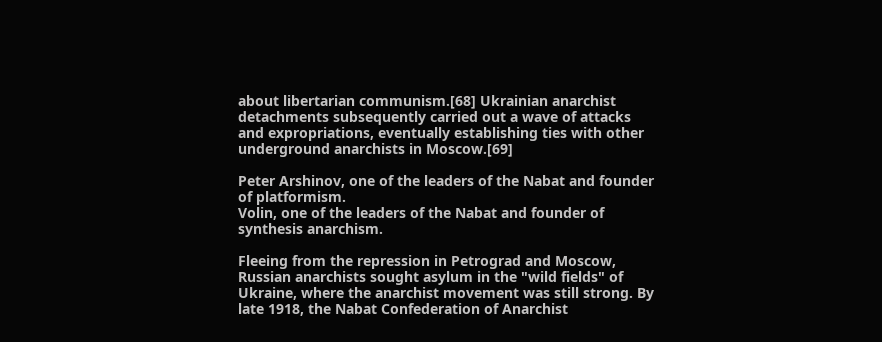about libertarian communism.[68] Ukrainian anarchist detachments subsequently carried out a wave of attacks and expropriations, eventually establishing ties with other underground anarchists in Moscow.[69]

Peter Arshinov, one of the leaders of the Nabat and founder of platformism.
Volin, one of the leaders of the Nabat and founder of synthesis anarchism.

Fleeing from the repression in Petrograd and Moscow, Russian anarchists sought asylum in the "wild fields" of Ukraine, where the anarchist movement was still strong. By late 1918, the Nabat Confederation of Anarchist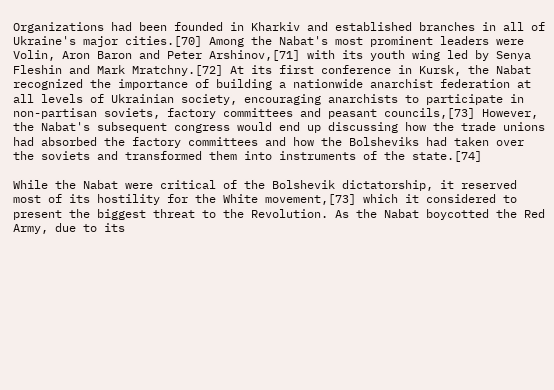Organizations had been founded in Kharkiv and established branches in all of Ukraine's major cities.[70] Among the Nabat's most prominent leaders were Volin, Aron Baron and Peter Arshinov,[71] with its youth wing led by Senya Fleshin and Mark Mratchny.[72] At its first conference in Kursk, the Nabat recognized the importance of building a nationwide anarchist federation at all levels of Ukrainian society, encouraging anarchists to participate in non-partisan soviets, factory committees and peasant councils,[73] However, the Nabat's subsequent congress would end up discussing how the trade unions had absorbed the factory committees and how the Bolsheviks had taken over the soviets and transformed them into instruments of the state.[74]

While the Nabat were critical of the Bolshevik dictatorship, it reserved most of its hostility for the White movement,[73] which it considered to present the biggest threat to the Revolution. As the Nabat boycotted the Red Army, due to its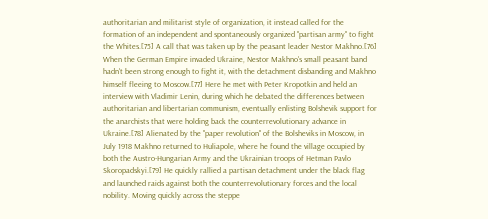authoritarian and militarist style of organization, it instead called for the formation of an independent and spontaneously organized "partisan army" to fight the Whites.[75] A call that was taken up by the peasant leader Nestor Makhno.[76] When the German Empire invaded Ukraine, Nestor Makhno's small peasant band hadn't been strong enough to fight it, with the detachment disbanding and Makhno himself fleeing to Moscow.[77] Here he met with Peter Kropotkin and held an interview with Vladimir Lenin, during which he debated the differences between authoritarian and libertarian communism, eventually enlisting Bolshevik support for the anarchists that were holding back the counterrevolutionary advance in Ukraine.[78] Alienated by the "paper revolution" of the Bolsheviks in Moscow, in July 1918 Makhno returned to Huliapole, where he found the village occupied by both the Austro-Hungarian Army and the Ukrainian troops of Hetman Pavlo Skoropadskyi.[79] He quickly rallied a partisan detachment under the black flag and launched raids against both the counterrevolutionary forces and the local nobility. Moving quickly across the steppe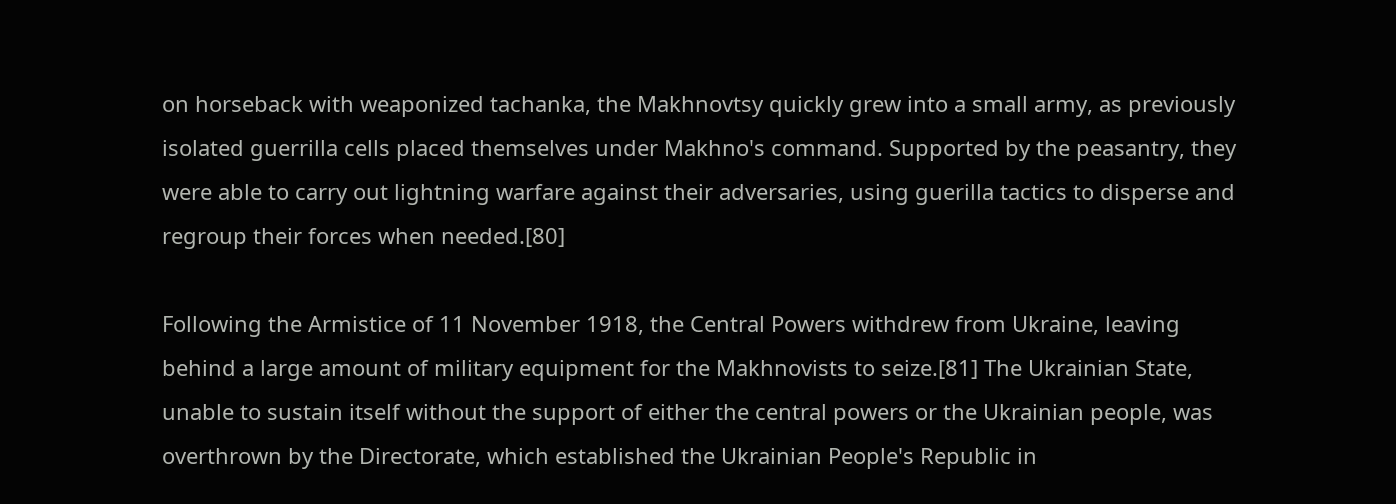on horseback with weaponized tachanka, the Makhnovtsy quickly grew into a small army, as previously isolated guerrilla cells placed themselves under Makhno's command. Supported by the peasantry, they were able to carry out lightning warfare against their adversaries, using guerilla tactics to disperse and regroup their forces when needed.[80]

Following the Armistice of 11 November 1918, the Central Powers withdrew from Ukraine, leaving behind a large amount of military equipment for the Makhnovists to seize.[81] The Ukrainian State, unable to sustain itself without the support of either the central powers or the Ukrainian people, was overthrown by the Directorate, which established the Ukrainian People's Republic in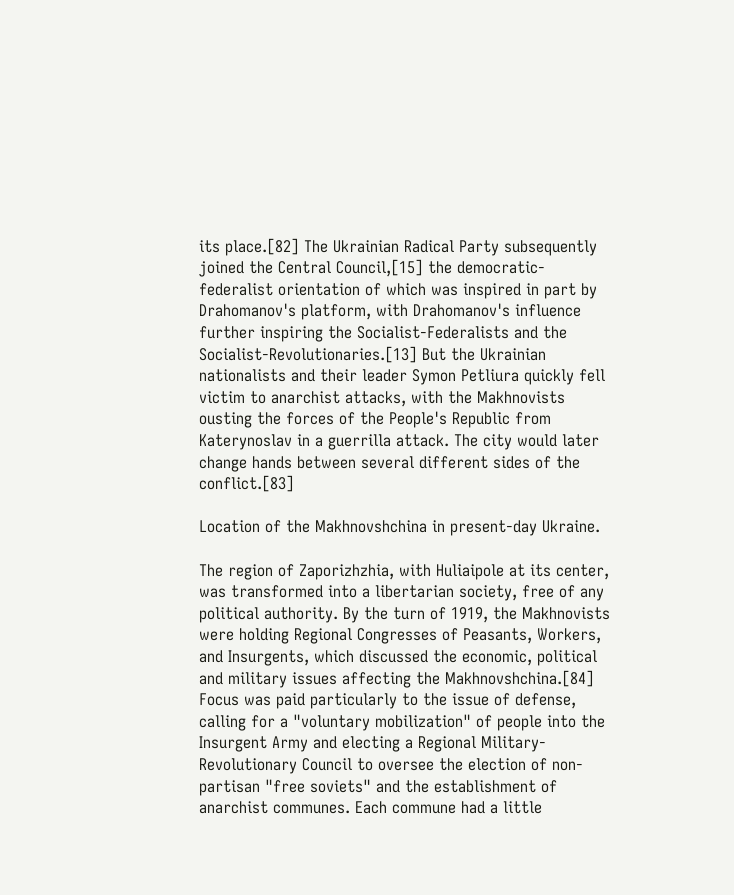its place.[82] The Ukrainian Radical Party subsequently joined the Central Council,[15] the democratic-federalist orientation of which was inspired in part by Drahomanov's platform, with Drahomanov's influence further inspiring the Socialist-Federalists and the Socialist-Revolutionaries.[13] But the Ukrainian nationalists and their leader Symon Petliura quickly fell victim to anarchist attacks, with the Makhnovists ousting the forces of the People's Republic from Katerynoslav in a guerrilla attack. The city would later change hands between several different sides of the conflict.[83]

Location of the Makhnovshchina in present-day Ukraine.

The region of Zaporizhzhia, with Huliaipole at its center, was transformed into a libertarian society, free of any political authority. By the turn of 1919, the Makhnovists were holding Regional Congresses of Peasants, Workers, and Insurgents, which discussed the economic, political and military issues affecting the Makhnovshchina.[84] Focus was paid particularly to the issue of defense, calling for a "voluntary mobilization" of people into the Insurgent Army and electing a Regional Military-Revolutionary Council to oversee the election of non-partisan "free soviets" and the establishment of anarchist communes. Each commune had a little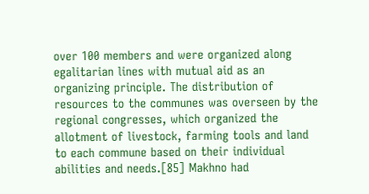over 100 members and were organized along egalitarian lines with mutual aid as an organizing principle. The distribution of resources to the communes was overseen by the regional congresses, which organized the allotment of livestock, farming tools and land to each commune based on their individual abilities and needs.[85] Makhno had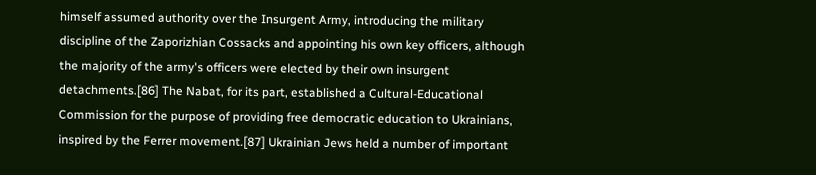himself assumed authority over the Insurgent Army, introducing the military discipline of the Zaporizhian Cossacks and appointing his own key officers, although the majority of the army's officers were elected by their own insurgent detachments.[86] The Nabat, for its part, established a Cultural-Educational Commission for the purpose of providing free democratic education to Ukrainians, inspired by the Ferrer movement.[87] Ukrainian Jews held a number of important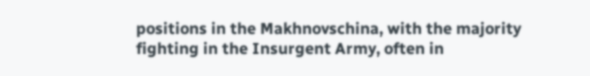positions in the Makhnovschina, with the majority fighting in the Insurgent Army, often in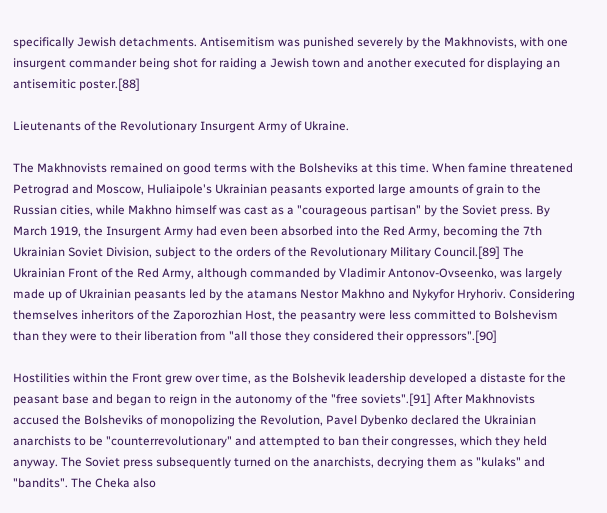specifically Jewish detachments. Antisemitism was punished severely by the Makhnovists, with one insurgent commander being shot for raiding a Jewish town and another executed for displaying an antisemitic poster.[88]

Lieutenants of the Revolutionary Insurgent Army of Ukraine.

The Makhnovists remained on good terms with the Bolsheviks at this time. When famine threatened Petrograd and Moscow, Huliaipole's Ukrainian peasants exported large amounts of grain to the Russian cities, while Makhno himself was cast as a "courageous partisan" by the Soviet press. By March 1919, the Insurgent Army had even been absorbed into the Red Army, becoming the 7th Ukrainian Soviet Division, subject to the orders of the Revolutionary Military Council.[89] The Ukrainian Front of the Red Army, although commanded by Vladimir Antonov-Ovseenko, was largely made up of Ukrainian peasants led by the atamans Nestor Makhno and Nykyfor Hryhoriv. Considering themselves inheritors of the Zaporozhian Host, the peasantry were less committed to Bolshevism than they were to their liberation from "all those they considered their oppressors".[90]

Hostilities within the Front grew over time, as the Bolshevik leadership developed a distaste for the peasant base and began to reign in the autonomy of the "free soviets".[91] After Makhnovists accused the Bolsheviks of monopolizing the Revolution, Pavel Dybenko declared the Ukrainian anarchists to be "counterrevolutionary" and attempted to ban their congresses, which they held anyway. The Soviet press subsequently turned on the anarchists, decrying them as "kulaks" and "bandits". The Cheka also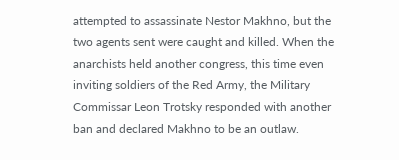attempted to assassinate Nestor Makhno, but the two agents sent were caught and killed. When the anarchists held another congress, this time even inviting soldiers of the Red Army, the Military Commissar Leon Trotsky responded with another ban and declared Makhno to be an outlaw.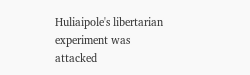Huliaipole's libertarian experiment was attacked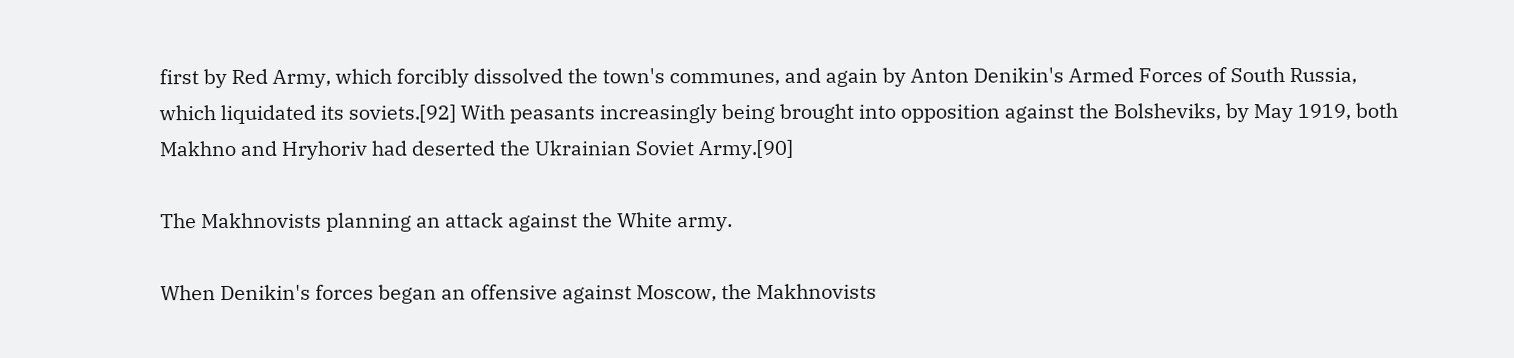first by Red Army, which forcibly dissolved the town's communes, and again by Anton Denikin's Armed Forces of South Russia, which liquidated its soviets.[92] With peasants increasingly being brought into opposition against the Bolsheviks, by May 1919, both Makhno and Hryhoriv had deserted the Ukrainian Soviet Army.[90]

The Makhnovists planning an attack against the White army.

When Denikin's forces began an offensive against Moscow, the Makhnovists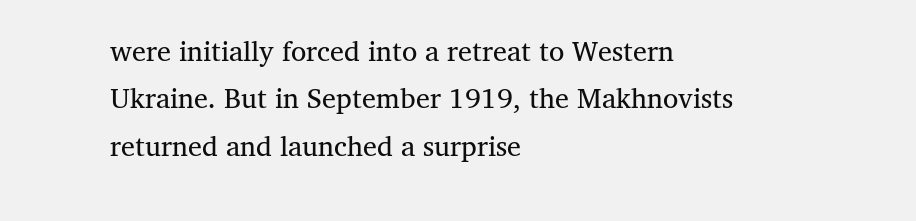were initially forced into a retreat to Western Ukraine. But in September 1919, the Makhnovists returned and launched a surprise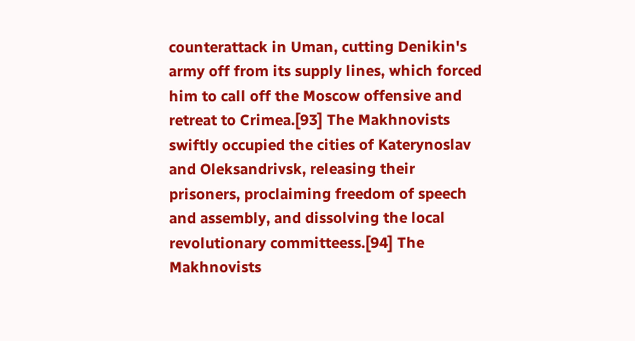counterattack in Uman, cutting Denikin's army off from its supply lines, which forced him to call off the Moscow offensive and retreat to Crimea.[93] The Makhnovists swiftly occupied the cities of Katerynoslav and Oleksandrivsk, releasing their prisoners, proclaiming freedom of speech and assembly, and dissolving the local revolutionary committeess.[94] The Makhnovists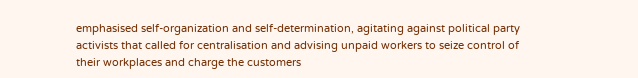emphasised self-organization and self-determination, agitating against political party activists that called for centralisation and advising unpaid workers to seize control of their workplaces and charge the customers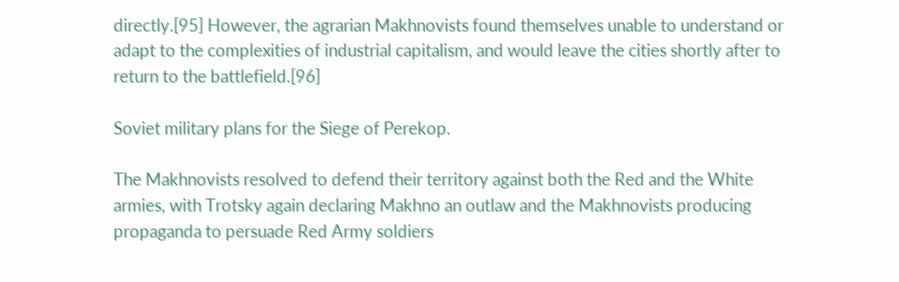directly.[95] However, the agrarian Makhnovists found themselves unable to understand or adapt to the complexities of industrial capitalism, and would leave the cities shortly after to return to the battlefield.[96]

Soviet military plans for the Siege of Perekop.

The Makhnovists resolved to defend their territory against both the Red and the White armies, with Trotsky again declaring Makhno an outlaw and the Makhnovists producing propaganda to persuade Red Army soldiers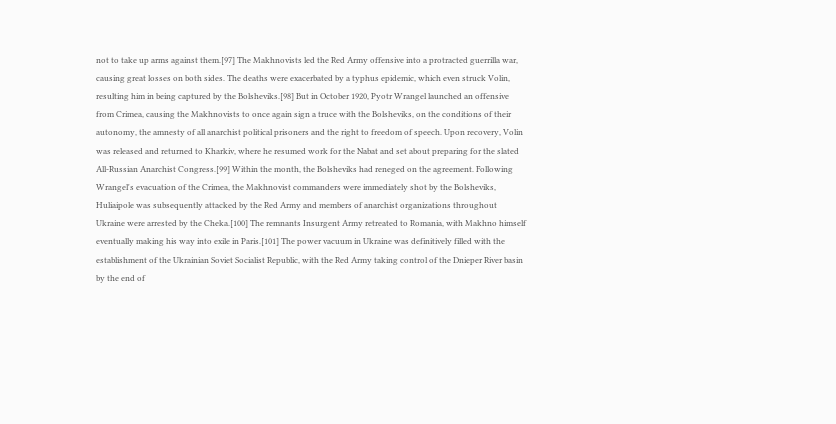not to take up arms against them.[97] The Makhnovists led the Red Army offensive into a protracted guerrilla war, causing great losses on both sides. The deaths were exacerbated by a typhus epidemic, which even struck Volin, resulting him in being captured by the Bolsheviks.[98] But in October 1920, Pyotr Wrangel launched an offensive from Crimea, causing the Makhnovists to once again sign a truce with the Bolsheviks, on the conditions of their autonomy, the amnesty of all anarchist political prisoners and the right to freedom of speech. Upon recovery, Volin was released and returned to Kharkiv, where he resumed work for the Nabat and set about preparing for the slated All-Russian Anarchist Congress.[99] Within the month, the Bolsheviks had reneged on the agreement. Following Wrangel's evacuation of the Crimea, the Makhnovist commanders were immediately shot by the Bolsheviks, Huliaipole was subsequently attacked by the Red Army and members of anarchist organizations throughout Ukraine were arrested by the Cheka.[100] The remnants Insurgent Army retreated to Romania, with Makhno himself eventually making his way into exile in Paris.[101] The power vacuum in Ukraine was definitively filled with the establishment of the Ukrainian Soviet Socialist Republic, with the Red Army taking control of the Dnieper River basin by the end of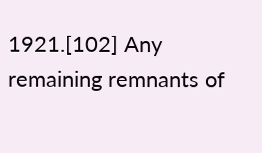1921.[102] Any remaining remnants of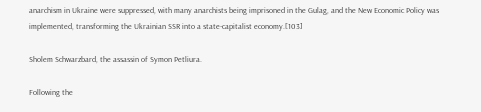anarchism in Ukraine were suppressed, with many anarchists being imprisoned in the Gulag, and the New Economic Policy was implemented, transforming the Ukrainian SSR into a state-capitalist economy.[103]

Sholem Schwarzbard, the assassin of Symon Petliura.

Following the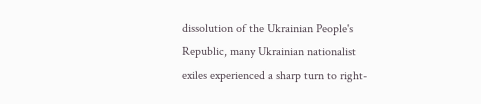dissolution of the Ukrainian People's Republic, many Ukrainian nationalist exiles experienced a sharp turn to right-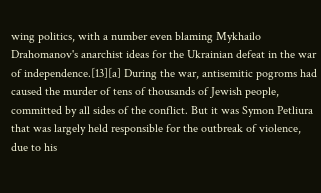wing politics, with a number even blaming Mykhailo Drahomanov's anarchist ideas for the Ukrainian defeat in the war of independence.[13][a] During the war, antisemitic pogroms had caused the murder of tens of thousands of Jewish people, committed by all sides of the conflict. But it was Symon Petliura that was largely held responsible for the outbreak of violence, due to his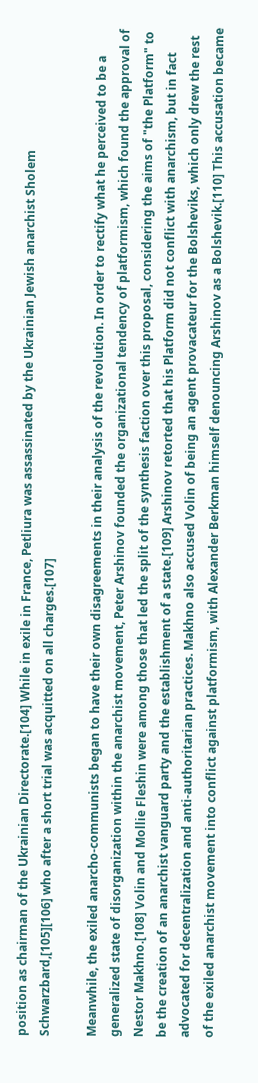position as chairman of the Ukrainian Directorate.[104] While in exile in France, Petliura was assassinated by the Ukrainian Jewish anarchist Sholem Schwarzbard,[105][106] who after a short trial was acquitted on all charges.[107]

Meanwhile, the exiled anarcho-communists began to have their own disagreements in their analysis of the revolution. In order to rectify what he perceived to be a generalized state of disorganization within the anarchist movement, Peter Arshinov founded the organizational tendency of platformism, which found the approval of Nestor Makhno.[108] Volin and Mollie Fleshin were among those that led the split of the synthesis faction over this proposal, considering the aims of "the Platform" to be the creation of an anarchist vanguard party and the establishment of a state.[109] Arshinov retorted that his Platform did not conflict with anarchism, but in fact advocated for decentralization and anti-authoritarian practices. Makhno also accused Volin of being an agent provacateur for the Bolsheviks, which only drew the rest of the exiled anarchist movement into conflict against platformism, with Alexander Berkman himself denouncing Arshinov as a Bolshevik.[110] This accusation became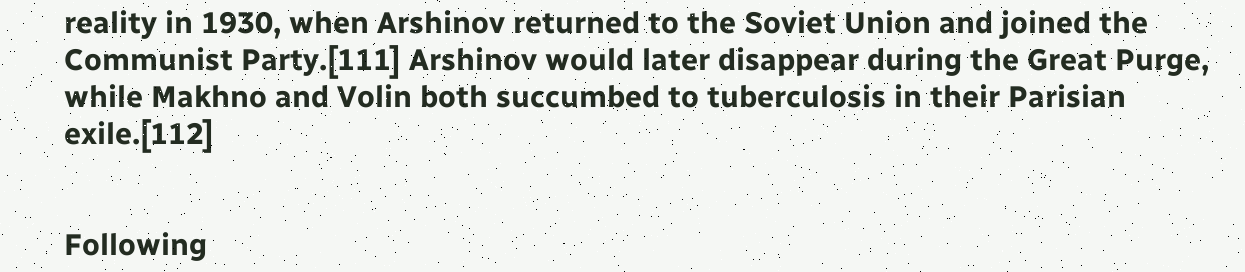reality in 1930, when Arshinov returned to the Soviet Union and joined the Communist Party.[111] Arshinov would later disappear during the Great Purge, while Makhno and Volin both succumbed to tuberculosis in their Parisian exile.[112]


Following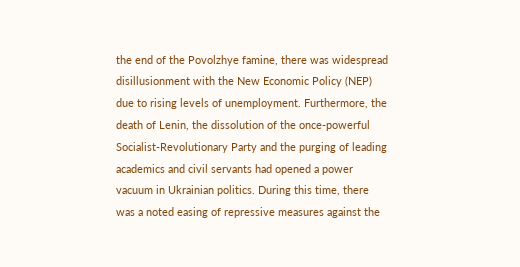the end of the Povolzhye famine, there was widespread disillusionment with the New Economic Policy (NEP) due to rising levels of unemployment. Furthermore, the death of Lenin, the dissolution of the once-powerful Socialist-Revolutionary Party and the purging of leading academics and civil servants had opened a power vacuum in Ukrainian politics. During this time, there was a noted easing of repressive measures against the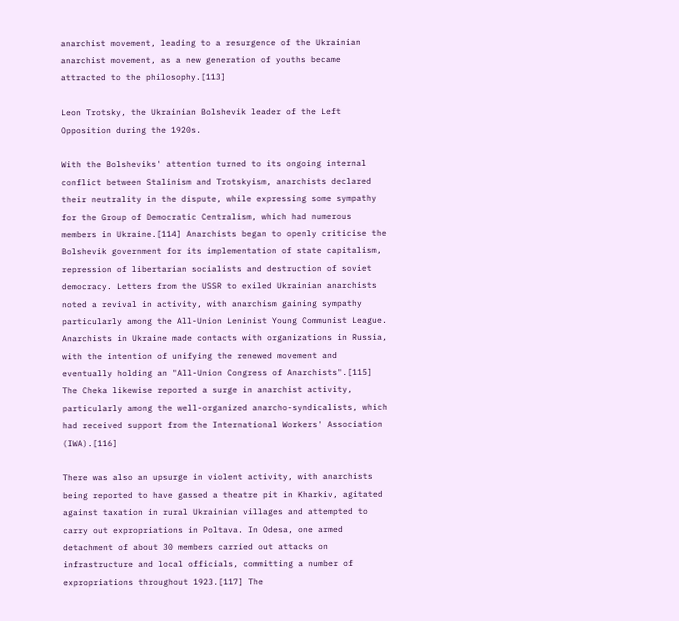anarchist movement, leading to a resurgence of the Ukrainian anarchist movement, as a new generation of youths became attracted to the philosophy.[113]

Leon Trotsky, the Ukrainian Bolshevik leader of the Left Opposition during the 1920s.

With the Bolsheviks' attention turned to its ongoing internal conflict between Stalinism and Trotskyism, anarchists declared their neutrality in the dispute, while expressing some sympathy for the Group of Democratic Centralism, which had numerous members in Ukraine.[114] Anarchists began to openly criticise the Bolshevik government for its implementation of state capitalism, repression of libertarian socialists and destruction of soviet democracy. Letters from the USSR to exiled Ukrainian anarchists noted a revival in activity, with anarchism gaining sympathy particularly among the All-Union Leninist Young Communist League. Anarchists in Ukraine made contacts with organizations in Russia, with the intention of unifying the renewed movement and eventually holding an "All-Union Congress of Anarchists".[115] The Cheka likewise reported a surge in anarchist activity, particularly among the well-organized anarcho-syndicalists, which had received support from the International Workers' Association (IWA).[116]

There was also an upsurge in violent activity, with anarchists being reported to have gassed a theatre pit in Kharkiv, agitated against taxation in rural Ukrainian villages and attempted to carry out expropriations in Poltava. In Odesa, one armed detachment of about 30 members carried out attacks on infrastructure and local officials, committing a number of expropriations throughout 1923.[117] The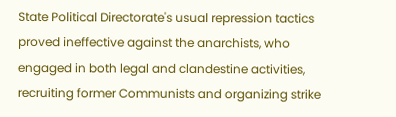State Political Directorate's usual repression tactics proved ineffective against the anarchists, who engaged in both legal and clandestine activities, recruiting former Communists and organizing strike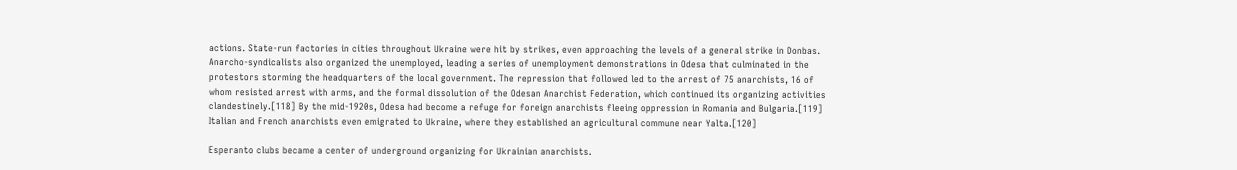actions. State-run factories in cities throughout Ukraine were hit by strikes, even approaching the levels of a general strike in Donbas. Anarcho-syndicalists also organized the unemployed, leading a series of unemployment demonstrations in Odesa that culminated in the protestors storming the headquarters of the local government. The repression that followed led to the arrest of 75 anarchists, 16 of whom resisted arrest with arms, and the formal dissolution of the Odesan Anarchist Federation, which continued its organizing activities clandestinely.[118] By the mid-1920s, Odesa had become a refuge for foreign anarchists fleeing oppression in Romania and Bulgaria.[119] Italian and French anarchists even emigrated to Ukraine, where they established an agricultural commune near Yalta.[120]

Esperanto clubs became a center of underground organizing for Ukrainian anarchists.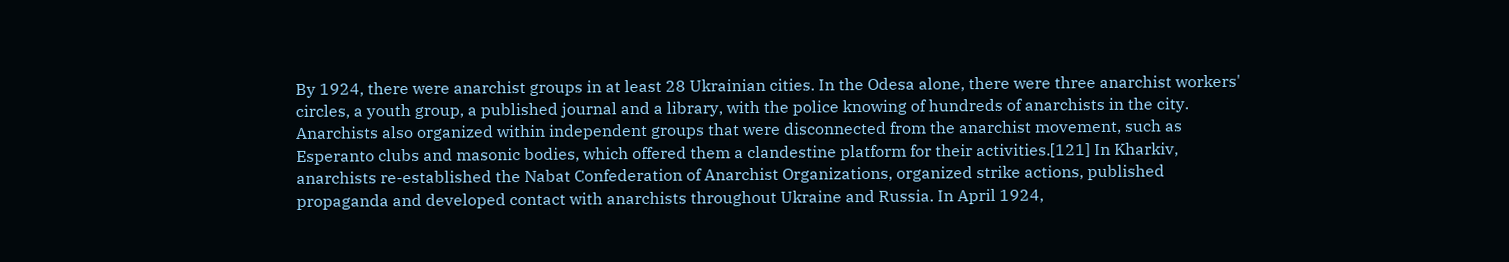By 1924, there were anarchist groups in at least 28 Ukrainian cities. In the Odesa alone, there were three anarchist workers' circles, a youth group, a published journal and a library, with the police knowing of hundreds of anarchists in the city. Anarchists also organized within independent groups that were disconnected from the anarchist movement, such as Esperanto clubs and masonic bodies, which offered them a clandestine platform for their activities.[121] In Kharkiv, anarchists re-established the Nabat Confederation of Anarchist Organizations, organized strike actions, published propaganda and developed contact with anarchists throughout Ukraine and Russia. In April 1924,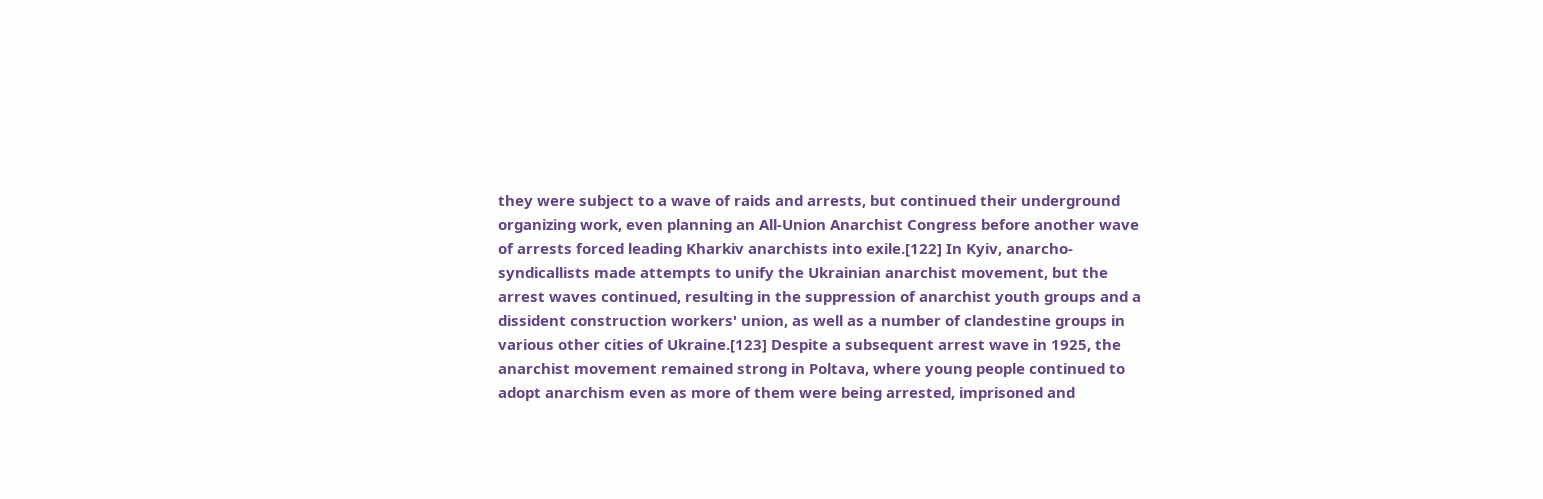they were subject to a wave of raids and arrests, but continued their underground organizing work, even planning an All-Union Anarchist Congress before another wave of arrests forced leading Kharkiv anarchists into exile.[122] In Kyiv, anarcho-syndicallists made attempts to unify the Ukrainian anarchist movement, but the arrest waves continued, resulting in the suppression of anarchist youth groups and a dissident construction workers' union, as well as a number of clandestine groups in various other cities of Ukraine.[123] Despite a subsequent arrest wave in 1925, the anarchist movement remained strong in Poltava, where young people continued to adopt anarchism even as more of them were being arrested, imprisoned and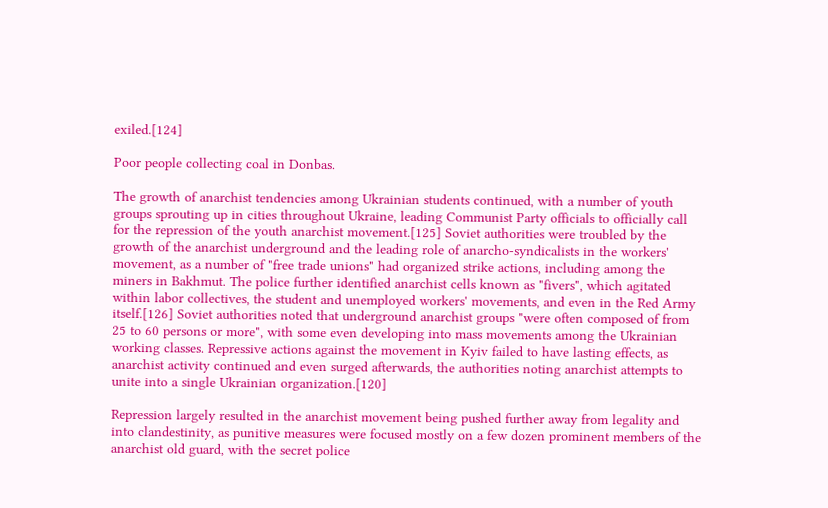exiled.[124]

Poor people collecting coal in Donbas.

The growth of anarchist tendencies among Ukrainian students continued, with a number of youth groups sprouting up in cities throughout Ukraine, leading Communist Party officials to officially call for the repression of the youth anarchist movement.[125] Soviet authorities were troubled by the growth of the anarchist underground and the leading role of anarcho-syndicalists in the workers' movement, as a number of "free trade unions" had organized strike actions, including among the miners in Bakhmut. The police further identified anarchist cells known as "fivers", which agitated within labor collectives, the student and unemployed workers' movements, and even in the Red Army itself.[126] Soviet authorities noted that underground anarchist groups "were often composed of from 25 to 60 persons or more", with some even developing into mass movements among the Ukrainian working classes. Repressive actions against the movement in Kyiv failed to have lasting effects, as anarchist activity continued and even surged afterwards, the authorities noting anarchist attempts to unite into a single Ukrainian organization.[120]

Repression largely resulted in the anarchist movement being pushed further away from legality and into clandestinity, as punitive measures were focused mostly on a few dozen prominent members of the anarchist old guard, with the secret police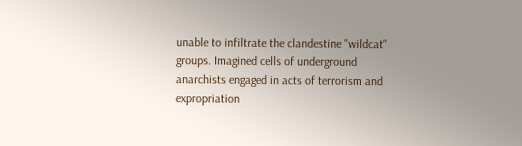unable to infiltrate the clandestine "wildcat" groups. Imagined cells of underground anarchists engaged in acts of terrorism and expropriation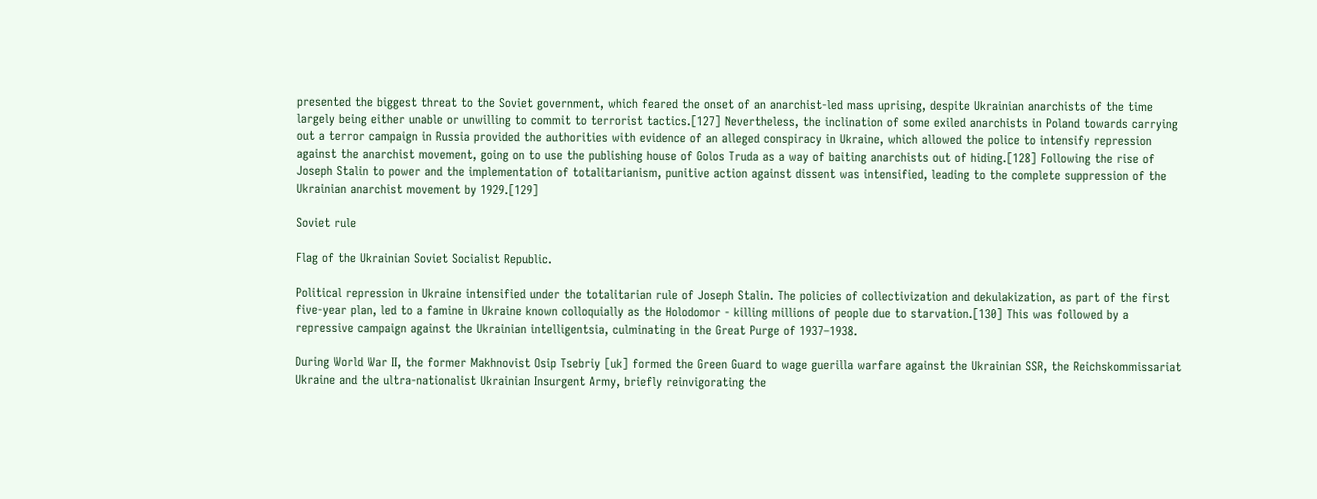presented the biggest threat to the Soviet government, which feared the onset of an anarchist-led mass uprising, despite Ukrainian anarchists of the time largely being either unable or unwilling to commit to terrorist tactics.[127] Nevertheless, the inclination of some exiled anarchists in Poland towards carrying out a terror campaign in Russia provided the authorities with evidence of an alleged conspiracy in Ukraine, which allowed the police to intensify repression against the anarchist movement, going on to use the publishing house of Golos Truda as a way of baiting anarchists out of hiding.[128] Following the rise of Joseph Stalin to power and the implementation of totalitarianism, punitive action against dissent was intensified, leading to the complete suppression of the Ukrainian anarchist movement by 1929.[129]

Soviet rule

Flag of the Ukrainian Soviet Socialist Republic.

Political repression in Ukraine intensified under the totalitarian rule of Joseph Stalin. The policies of collectivization and dekulakization, as part of the first five-year plan, led to a famine in Ukraine known colloquially as the Holodomor - killing millions of people due to starvation.[130] This was followed by a repressive campaign against the Ukrainian intelligentsia, culminating in the Great Purge of 1937–1938.

During World War II, the former Makhnovist Osip Tsebriy [uk] formed the Green Guard to wage guerilla warfare against the Ukrainian SSR, the Reichskommissariat Ukraine and the ultra-nationalist Ukrainian Insurgent Army, briefly reinvigorating the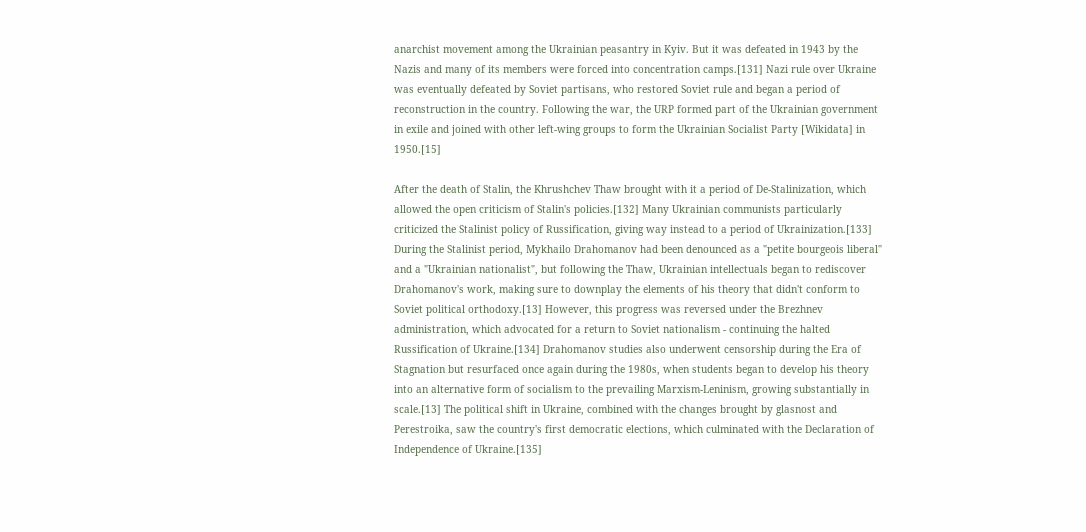anarchist movement among the Ukrainian peasantry in Kyiv. But it was defeated in 1943 by the Nazis and many of its members were forced into concentration camps.[131] Nazi rule over Ukraine was eventually defeated by Soviet partisans, who restored Soviet rule and began a period of reconstruction in the country. Following the war, the URP formed part of the Ukrainian government in exile and joined with other left-wing groups to form the Ukrainian Socialist Party [Wikidata] in 1950.[15]

After the death of Stalin, the Khrushchev Thaw brought with it a period of De-Stalinization, which allowed the open criticism of Stalin's policies.[132] Many Ukrainian communists particularly criticized the Stalinist policy of Russification, giving way instead to a period of Ukrainization.[133] During the Stalinist period, Mykhailo Drahomanov had been denounced as a "petite bourgeois liberal" and a "Ukrainian nationalist", but following the Thaw, Ukrainian intellectuals began to rediscover Drahomanov's work, making sure to downplay the elements of his theory that didn't conform to Soviet political orthodoxy.[13] However, this progress was reversed under the Brezhnev administration, which advocated for a return to Soviet nationalism - continuing the halted Russification of Ukraine.[134] Drahomanov studies also underwent censorship during the Era of Stagnation but resurfaced once again during the 1980s, when students began to develop his theory into an alternative form of socialism to the prevailing Marxism-Leninism, growing substantially in scale.[13] The political shift in Ukraine, combined with the changes brought by glasnost and Perestroika, saw the country's first democratic elections, which culminated with the Declaration of Independence of Ukraine.[135]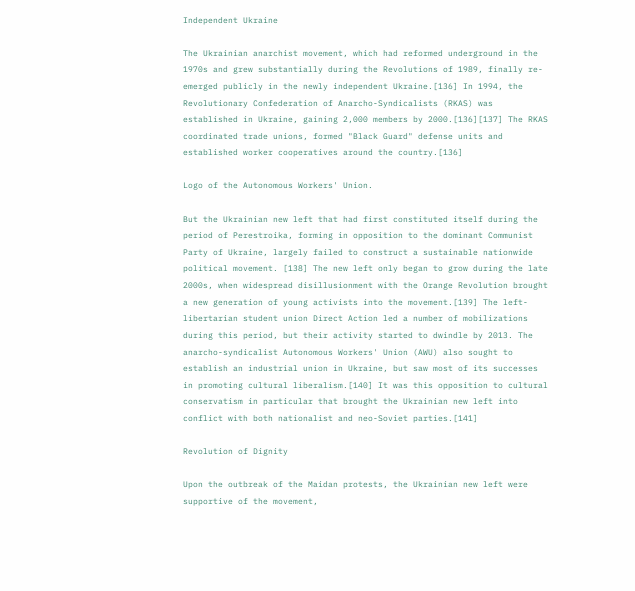Independent Ukraine

The Ukrainian anarchist movement, which had reformed underground in the 1970s and grew substantially during the Revolutions of 1989, finally re-emerged publicly in the newly independent Ukraine.[136] In 1994, the Revolutionary Confederation of Anarcho-Syndicalists (RKAS) was established in Ukraine, gaining 2,000 members by 2000.[136][137] The RKAS coordinated trade unions, formed "Black Guard" defense units and established worker cooperatives around the country.[136]

Logo of the Autonomous Workers' Union.

But the Ukrainian new left that had first constituted itself during the period of Perestroika, forming in opposition to the dominant Communist Party of Ukraine, largely failed to construct a sustainable nationwide political movement. [138] The new left only began to grow during the late 2000s, when widespread disillusionment with the Orange Revolution brought a new generation of young activists into the movement.[139] The left-libertarian student union Direct Action led a number of mobilizations during this period, but their activity started to dwindle by 2013. The anarcho-syndicalist Autonomous Workers' Union (AWU) also sought to establish an industrial union in Ukraine, but saw most of its successes in promoting cultural liberalism.[140] It was this opposition to cultural conservatism in particular that brought the Ukrainian new left into conflict with both nationalist and neo-Soviet parties.[141]

Revolution of Dignity

Upon the outbreak of the Maidan protests, the Ukrainian new left were supportive of the movement,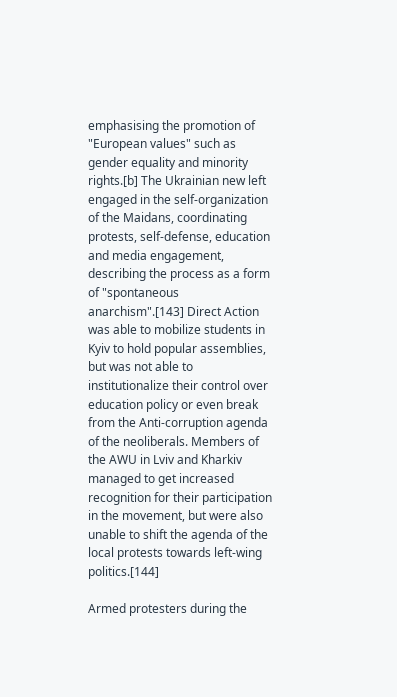emphasising the promotion of "European values" such as gender equality and minority rights.[b] The Ukrainian new left engaged in the self-organization of the Maidans, coordinating protests, self-defense, education and media engagement, describing the process as a form of "spontaneous anarchism".[143] Direct Action was able to mobilize students in Kyiv to hold popular assemblies, but was not able to institutionalize their control over education policy or even break from the Anti-corruption agenda of the neoliberals. Members of the AWU in Lviv and Kharkiv managed to get increased recognition for their participation in the movement, but were also unable to shift the agenda of the local protests towards left-wing politics.[144]

Armed protesters during the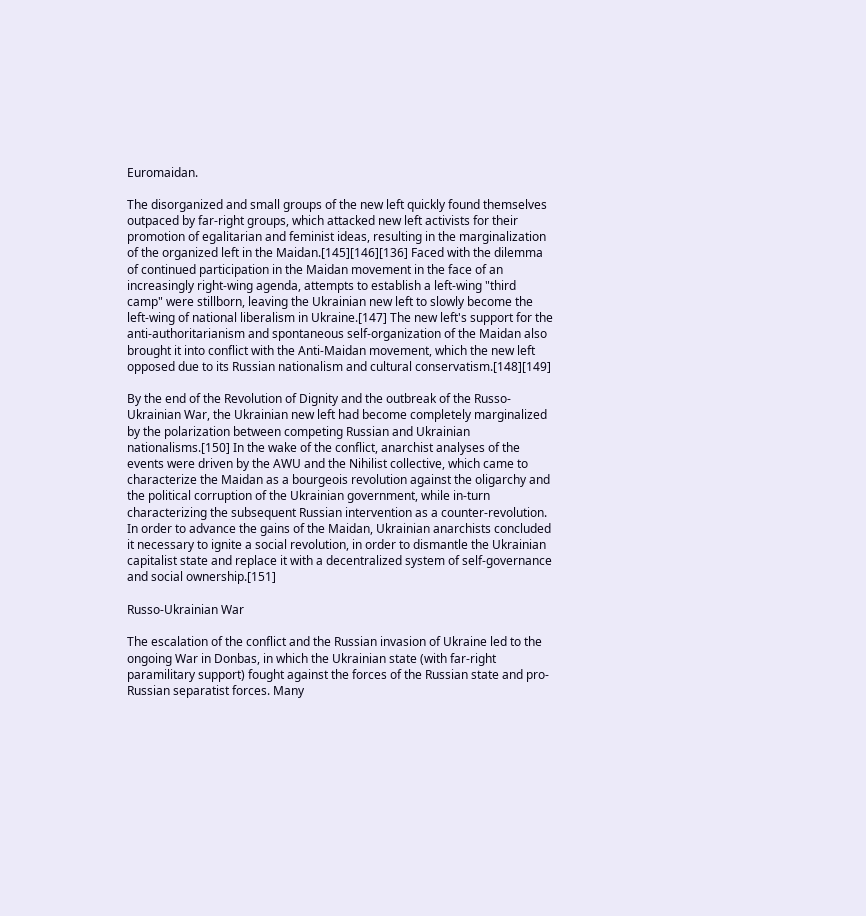Euromaidan.

The disorganized and small groups of the new left quickly found themselves outpaced by far-right groups, which attacked new left activists for their promotion of egalitarian and feminist ideas, resulting in the marginalization of the organized left in the Maidan.[145][146][136] Faced with the dilemma of continued participation in the Maidan movement in the face of an increasingly right-wing agenda, attempts to establish a left-wing "third camp" were stillborn, leaving the Ukrainian new left to slowly become the left-wing of national liberalism in Ukraine.[147] The new left's support for the anti-authoritarianism and spontaneous self-organization of the Maidan also brought it into conflict with the Anti-Maidan movement, which the new left opposed due to its Russian nationalism and cultural conservatism.[148][149]

By the end of the Revolution of Dignity and the outbreak of the Russo-Ukrainian War, the Ukrainian new left had become completely marginalized by the polarization between competing Russian and Ukrainian nationalisms.[150] In the wake of the conflict, anarchist analyses of the events were driven by the AWU and the Nihilist collective, which came to characterize the Maidan as a bourgeois revolution against the oligarchy and the political corruption of the Ukrainian government, while in-turn characterizing the subsequent Russian intervention as a counter-revolution. In order to advance the gains of the Maidan, Ukrainian anarchists concluded it necessary to ignite a social revolution, in order to dismantle the Ukrainian capitalist state and replace it with a decentralized system of self-governance and social ownership.[151]

Russo-Ukrainian War

The escalation of the conflict and the Russian invasion of Ukraine led to the ongoing War in Donbas, in which the Ukrainian state (with far-right paramilitary support) fought against the forces of the Russian state and pro-Russian separatist forces. Many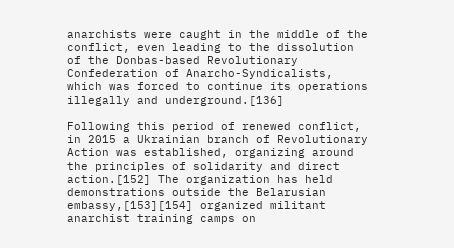anarchists were caught in the middle of the conflict, even leading to the dissolution of the Donbas-based Revolutionary Confederation of Anarcho-Syndicalists, which was forced to continue its operations illegally and underground.[136]

Following this period of renewed conflict, in 2015 a Ukrainian branch of Revolutionary Action was established, organizing around the principles of solidarity and direct action.[152] The organization has held demonstrations outside the Belarusian embassy,[153][154] organized militant anarchist training camps on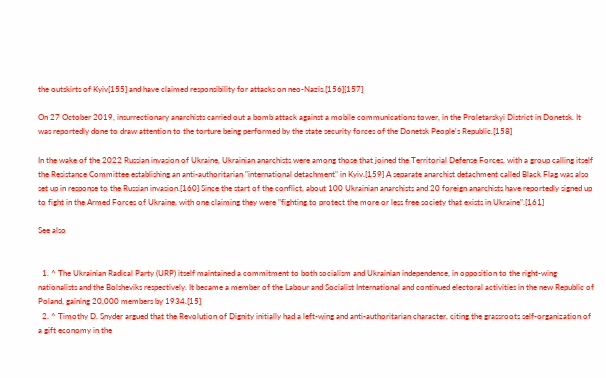the outskirts of Kyiv[155] and have claimed responsibility for attacks on neo-Nazis.[156][157]

On 27 October 2019, insurrectionary anarchists carried out a bomb attack against a mobile communications tower, in the Proletarskyi District in Donetsk. It was reportedly done to draw attention to the torture being performed by the state security forces of the Donetsk People's Republic.[158]

In the wake of the 2022 Russian invasion of Ukraine, Ukrainian anarchists were among those that joined the Territorial Defense Forces, with a group calling itself the Resistance Committee establishing an anti-authoritarian "international detachment" in Kyiv.[159] A separate anarchist detachment called Black Flag was also set up in response to the Russian invasion.[160] Since the start of the conflict, about 100 Ukrainian anarchists and 20 foreign anarchists have reportedly signed up to fight in the Armed Forces of Ukraine, with one claiming they were "fighting to protect the more or less free society that exists in Ukraine".[161]

See also


  1. ^ The Ukrainian Radical Party (URP) itself maintained a commitment to both socialism and Ukrainian independence, in opposition to the right-wing nationalists and the Bolsheviks respectively. It became a member of the Labour and Socialist International and continued electoral activities in the new Republic of Poland, gaining 20,000 members by 1934.[15]
  2. ^ Timothy D. Snyder argued that the Revolution of Dignity initially had a left-wing and anti-authoritarian character, citing the grassroots self-organization of a gift economy in the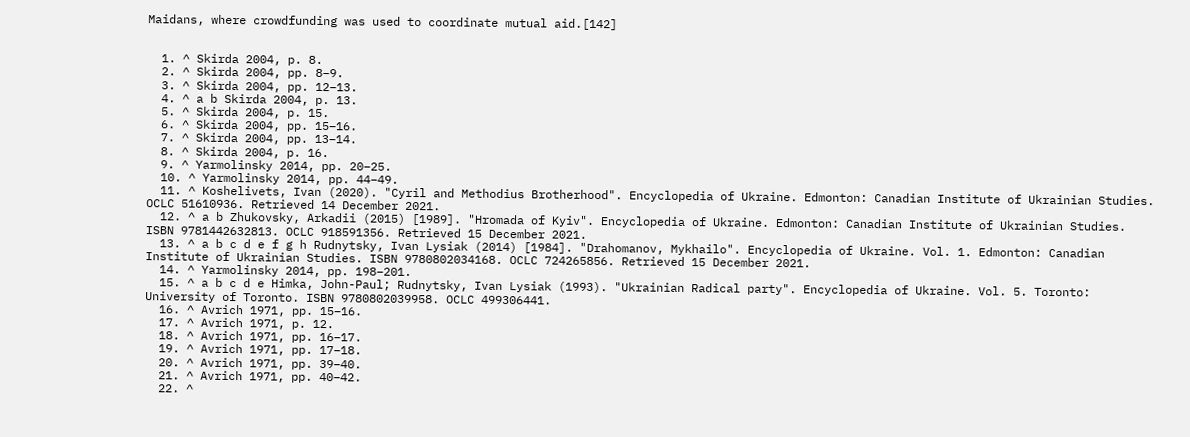Maidans, where crowdfunding was used to coordinate mutual aid.[142]


  1. ^ Skirda 2004, p. 8.
  2. ^ Skirda 2004, pp. 8–9.
  3. ^ Skirda 2004, pp. 12–13.
  4. ^ a b Skirda 2004, p. 13.
  5. ^ Skirda 2004, p. 15.
  6. ^ Skirda 2004, pp. 15–16.
  7. ^ Skirda 2004, pp. 13–14.
  8. ^ Skirda 2004, p. 16.
  9. ^ Yarmolinsky 2014, pp. 20–25.
  10. ^ Yarmolinsky 2014, pp. 44–49.
  11. ^ Koshelivets, Ivan (2020). "Cyril and Methodius Brotherhood". Encyclopedia of Ukraine. Edmonton: Canadian Institute of Ukrainian Studies. OCLC 51610936. Retrieved 14 December 2021.
  12. ^ a b Zhukovsky, Arkadii (2015) [1989]. "Hromada of Kyiv". Encyclopedia of Ukraine. Edmonton: Canadian Institute of Ukrainian Studies. ISBN 9781442632813. OCLC 918591356. Retrieved 15 December 2021.
  13. ^ a b c d e f g h Rudnytsky, Ivan Lysiak (2014) [1984]. "Drahomanov, Mykhailo". Encyclopedia of Ukraine. Vol. 1. Edmonton: Canadian Institute of Ukrainian Studies. ISBN 9780802034168. OCLC 724265856. Retrieved 15 December 2021.
  14. ^ Yarmolinsky 2014, pp. 198–201.
  15. ^ a b c d e Himka, John-Paul; Rudnytsky, Ivan Lysiak (1993). "Ukrainian Radical party". Encyclopedia of Ukraine. Vol. 5. Toronto: University of Toronto. ISBN 9780802039958. OCLC 499306441.
  16. ^ Avrich 1971, pp. 15–16.
  17. ^ Avrich 1971, p. 12.
  18. ^ Avrich 1971, pp. 16–17.
  19. ^ Avrich 1971, pp. 17–18.
  20. ^ Avrich 1971, pp. 39–40.
  21. ^ Avrich 1971, pp. 40–42.
  22. ^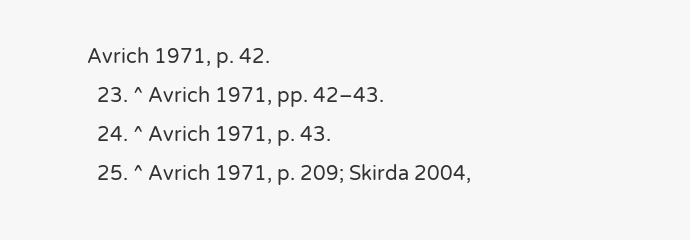Avrich 1971, p. 42.
  23. ^ Avrich 1971, pp. 42–43.
  24. ^ Avrich 1971, p. 43.
  25. ^ Avrich 1971, p. 209; Skirda 2004,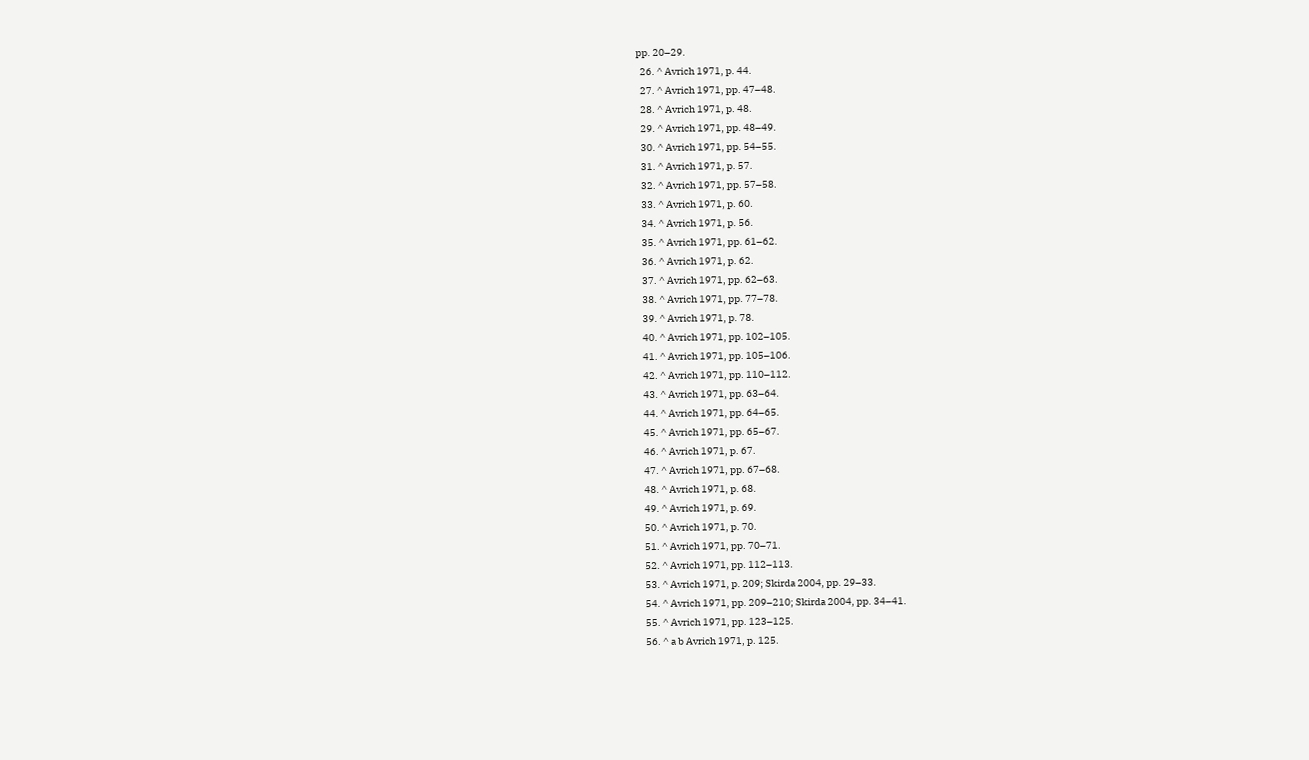pp. 20–29.
  26. ^ Avrich 1971, p. 44.
  27. ^ Avrich 1971, pp. 47–48.
  28. ^ Avrich 1971, p. 48.
  29. ^ Avrich 1971, pp. 48–49.
  30. ^ Avrich 1971, pp. 54–55.
  31. ^ Avrich 1971, p. 57.
  32. ^ Avrich 1971, pp. 57–58.
  33. ^ Avrich 1971, p. 60.
  34. ^ Avrich 1971, p. 56.
  35. ^ Avrich 1971, pp. 61–62.
  36. ^ Avrich 1971, p. 62.
  37. ^ Avrich 1971, pp. 62–63.
  38. ^ Avrich 1971, pp. 77–78.
  39. ^ Avrich 1971, p. 78.
  40. ^ Avrich 1971, pp. 102–105.
  41. ^ Avrich 1971, pp. 105–106.
  42. ^ Avrich 1971, pp. 110–112.
  43. ^ Avrich 1971, pp. 63–64.
  44. ^ Avrich 1971, pp. 64–65.
  45. ^ Avrich 1971, pp. 65–67.
  46. ^ Avrich 1971, p. 67.
  47. ^ Avrich 1971, pp. 67–68.
  48. ^ Avrich 1971, p. 68.
  49. ^ Avrich 1971, p. 69.
  50. ^ Avrich 1971, p. 70.
  51. ^ Avrich 1971, pp. 70–71.
  52. ^ Avrich 1971, pp. 112–113.
  53. ^ Avrich 1971, p. 209; Skirda 2004, pp. 29–33.
  54. ^ Avrich 1971, pp. 209–210; Skirda 2004, pp. 34–41.
  55. ^ Avrich 1971, pp. 123–125.
  56. ^ a b Avrich 1971, p. 125.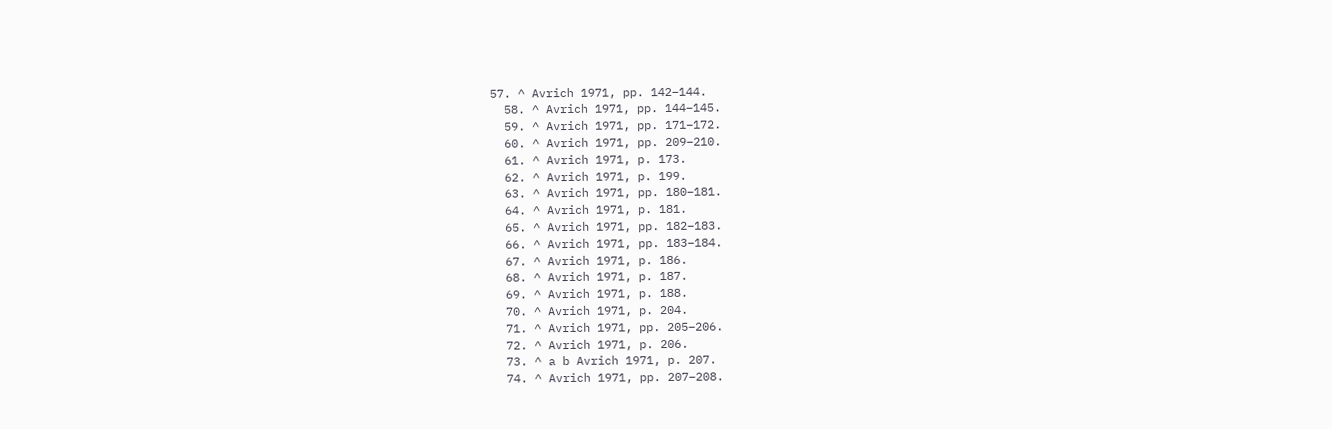57. ^ Avrich 1971, pp. 142–144.
  58. ^ Avrich 1971, pp. 144–145.
  59. ^ Avrich 1971, pp. 171–172.
  60. ^ Avrich 1971, pp. 209–210.
  61. ^ Avrich 1971, p. 173.
  62. ^ Avrich 1971, p. 199.
  63. ^ Avrich 1971, pp. 180–181.
  64. ^ Avrich 1971, p. 181.
  65. ^ Avrich 1971, pp. 182–183.
  66. ^ Avrich 1971, pp. 183–184.
  67. ^ Avrich 1971, p. 186.
  68. ^ Avrich 1971, p. 187.
  69. ^ Avrich 1971, p. 188.
  70. ^ Avrich 1971, p. 204.
  71. ^ Avrich 1971, pp. 205–206.
  72. ^ Avrich 1971, p. 206.
  73. ^ a b Avrich 1971, p. 207.
  74. ^ Avrich 1971, pp. 207–208.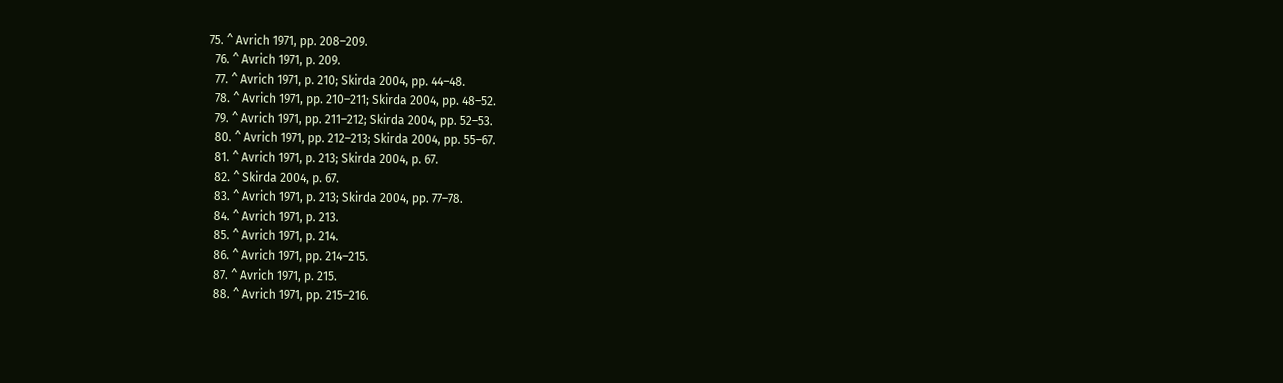75. ^ Avrich 1971, pp. 208–209.
  76. ^ Avrich 1971, p. 209.
  77. ^ Avrich 1971, p. 210; Skirda 2004, pp. 44–48.
  78. ^ Avrich 1971, pp. 210–211; Skirda 2004, pp. 48–52.
  79. ^ Avrich 1971, pp. 211–212; Skirda 2004, pp. 52–53.
  80. ^ Avrich 1971, pp. 212–213; Skirda 2004, pp. 55–67.
  81. ^ Avrich 1971, p. 213; Skirda 2004, p. 67.
  82. ^ Skirda 2004, p. 67.
  83. ^ Avrich 1971, p. 213; Skirda 2004, pp. 77–78.
  84. ^ Avrich 1971, p. 213.
  85. ^ Avrich 1971, p. 214.
  86. ^ Avrich 1971, pp. 214–215.
  87. ^ Avrich 1971, p. 215.
  88. ^ Avrich 1971, pp. 215–216.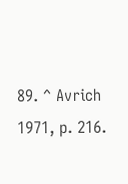89. ^ Avrich 1971, p. 216.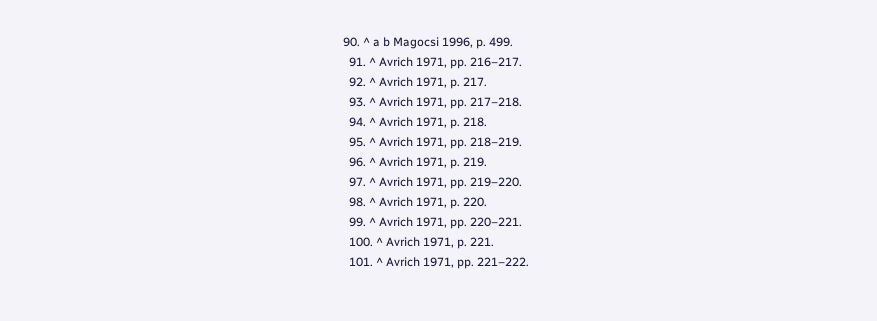90. ^ a b Magocsi 1996, p. 499.
  91. ^ Avrich 1971, pp. 216–217.
  92. ^ Avrich 1971, p. 217.
  93. ^ Avrich 1971, pp. 217–218.
  94. ^ Avrich 1971, p. 218.
  95. ^ Avrich 1971, pp. 218–219.
  96. ^ Avrich 1971, p. 219.
  97. ^ Avrich 1971, pp. 219–220.
  98. ^ Avrich 1971, p. 220.
  99. ^ Avrich 1971, pp. 220–221.
  100. ^ Avrich 1971, p. 221.
  101. ^ Avrich 1971, pp. 221–222.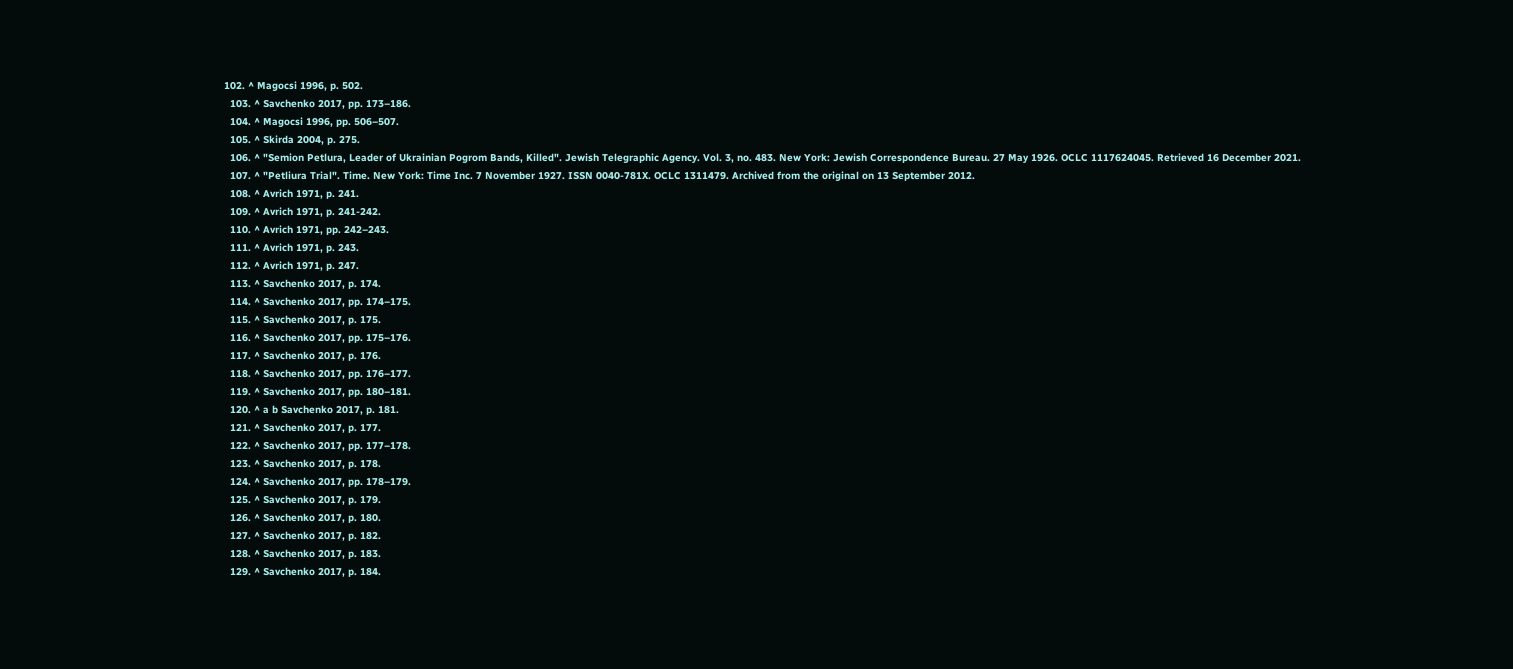102. ^ Magocsi 1996, p. 502.
  103. ^ Savchenko 2017, pp. 173–186.
  104. ^ Magocsi 1996, pp. 506–507.
  105. ^ Skirda 2004, p. 275.
  106. ^ "Semion Petlura, Leader of Ukrainian Pogrom Bands, Killed". Jewish Telegraphic Agency. Vol. 3, no. 483. New York: Jewish Correspondence Bureau. 27 May 1926. OCLC 1117624045. Retrieved 16 December 2021.
  107. ^ "Petliura Trial". Time. New York: Time Inc. 7 November 1927. ISSN 0040-781X. OCLC 1311479. Archived from the original on 13 September 2012.
  108. ^ Avrich 1971, p. 241.
  109. ^ Avrich 1971, p. 241-242.
  110. ^ Avrich 1971, pp. 242–243.
  111. ^ Avrich 1971, p. 243.
  112. ^ Avrich 1971, p. 247.
  113. ^ Savchenko 2017, p. 174.
  114. ^ Savchenko 2017, pp. 174–175.
  115. ^ Savchenko 2017, p. 175.
  116. ^ Savchenko 2017, pp. 175–176.
  117. ^ Savchenko 2017, p. 176.
  118. ^ Savchenko 2017, pp. 176–177.
  119. ^ Savchenko 2017, pp. 180–181.
  120. ^ a b Savchenko 2017, p. 181.
  121. ^ Savchenko 2017, p. 177.
  122. ^ Savchenko 2017, pp. 177–178.
  123. ^ Savchenko 2017, p. 178.
  124. ^ Savchenko 2017, pp. 178–179.
  125. ^ Savchenko 2017, p. 179.
  126. ^ Savchenko 2017, p. 180.
  127. ^ Savchenko 2017, p. 182.
  128. ^ Savchenko 2017, p. 183.
  129. ^ Savchenko 2017, p. 184.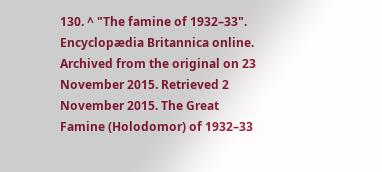130. ^ "The famine of 1932–33". Encyclopædia Britannica online. Archived from the original on 23 November 2015. Retrieved 2 November 2015. The Great Famine (Holodomor) of 1932–33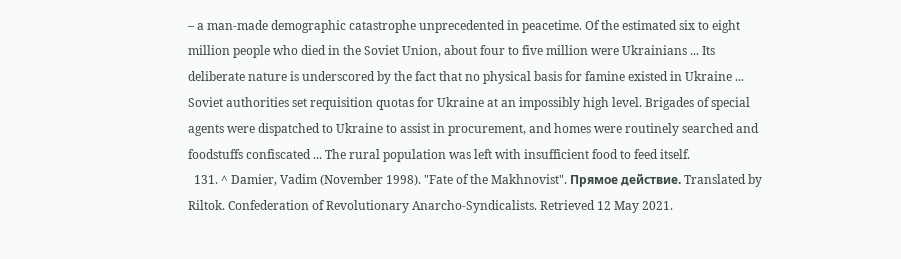– a man-made demographic catastrophe unprecedented in peacetime. Of the estimated six to eight million people who died in the Soviet Union, about four to five million were Ukrainians ... Its deliberate nature is underscored by the fact that no physical basis for famine existed in Ukraine ... Soviet authorities set requisition quotas for Ukraine at an impossibly high level. Brigades of special agents were dispatched to Ukraine to assist in procurement, and homes were routinely searched and foodstuffs confiscated ... The rural population was left with insufficient food to feed itself.
  131. ^ Damier, Vadim (November 1998). "Fate of the Makhnovist". Прямое действие. Translated by Riltok. Confederation of Revolutionary Anarcho-Syndicalists. Retrieved 12 May 2021.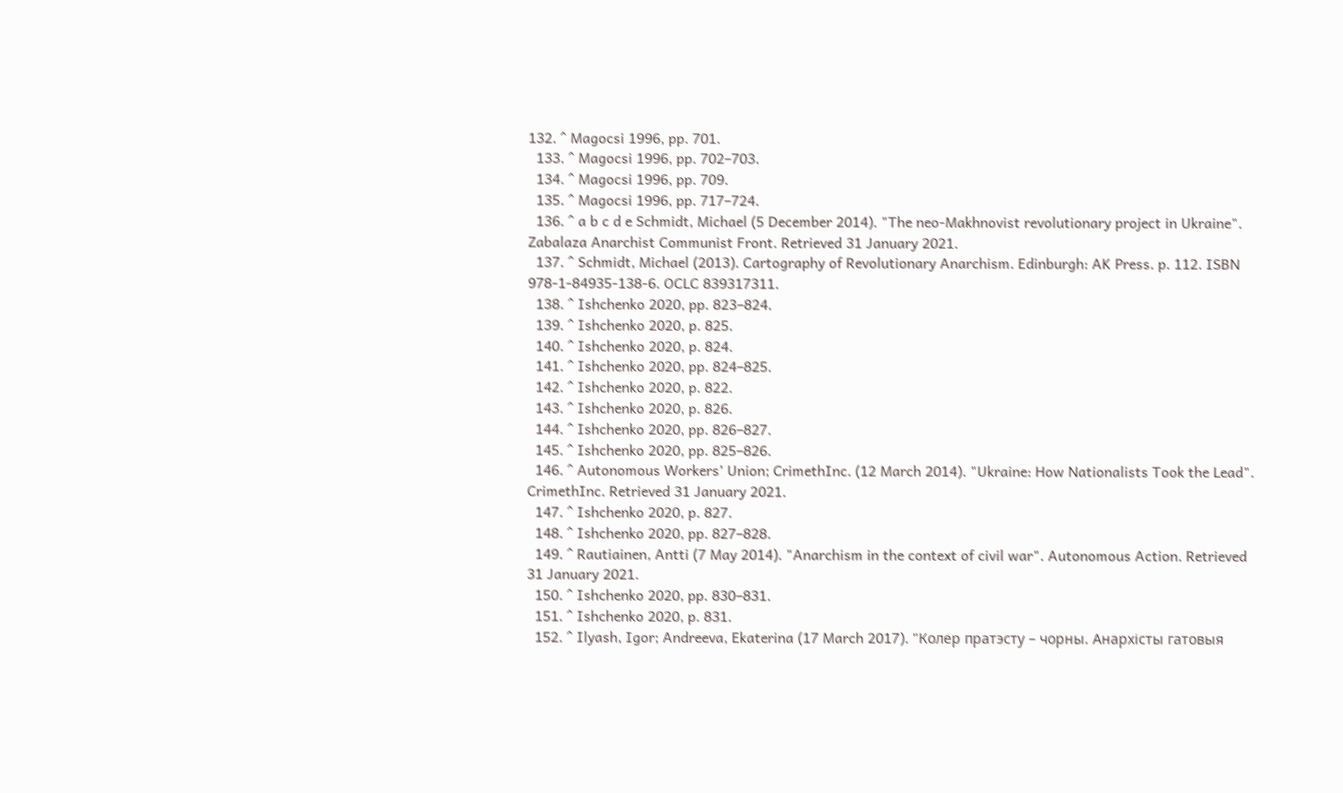132. ^ Magocsi 1996, pp. 701.
  133. ^ Magocsi 1996, pp. 702–703.
  134. ^ Magocsi 1996, pp. 709.
  135. ^ Magocsi 1996, pp. 717–724.
  136. ^ a b c d e Schmidt, Michael (5 December 2014). "The neo-Makhnovist revolutionary project in Ukraine". Zabalaza Anarchist Communist Front. Retrieved 31 January 2021.
  137. ^ Schmidt, Michael (2013). Cartography of Revolutionary Anarchism. Edinburgh: AK Press. p. 112. ISBN 978-1-84935-138-6. OCLC 839317311.
  138. ^ Ishchenko 2020, pp. 823–824.
  139. ^ Ishchenko 2020, p. 825.
  140. ^ Ishchenko 2020, p. 824.
  141. ^ Ishchenko 2020, pp. 824–825.
  142. ^ Ishchenko 2020, p. 822.
  143. ^ Ishchenko 2020, p. 826.
  144. ^ Ishchenko 2020, pp. 826–827.
  145. ^ Ishchenko 2020, pp. 825–826.
  146. ^ Autonomous Workers’ Union; CrimethInc. (12 March 2014). "Ukraine: How Nationalists Took the Lead". CrimethInc. Retrieved 31 January 2021.
  147. ^ Ishchenko 2020, p. 827.
  148. ^ Ishchenko 2020, pp. 827–828.
  149. ^ Rautiainen, Antti (7 May 2014). "Anarchism in the context of civil war". Autonomous Action. Retrieved 31 January 2021.
  150. ^ Ishchenko 2020, pp. 830–831.
  151. ^ Ishchenko 2020, p. 831.
  152. ^ Ilyash, Igor; Andreeva, Ekaterina (17 March 2017). "Колер пратэсту – чорны. Анархісты гатовыя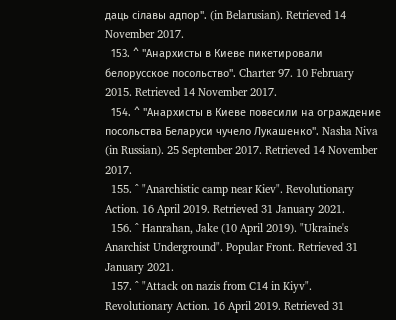даць сілавы адпор". (in Belarusian). Retrieved 14 November 2017.
  153. ^ "Анархисты в Киеве пикетировали белорусское посольство". Charter 97. 10 February 2015. Retrieved 14 November 2017.
  154. ^ "Анархисты в Киеве повесили на ограждение посольства Беларуси чучело Лукашенко". Nasha Niva (in Russian). 25 September 2017. Retrieved 14 November 2017.
  155. ^ "Anarchistic camp near Kiev". Revolutionary Action. 16 April 2019. Retrieved 31 January 2021.
  156. ^ Hanrahan, Jake (10 April 2019). "Ukraine's Anarchist Underground". Popular Front. Retrieved 31 January 2021.
  157. ^ "Attack on nazis from C14 in Kiyv". Revolutionary Action. 16 April 2019. Retrieved 31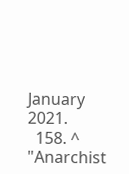January 2021.
  158. ^ "Anarchist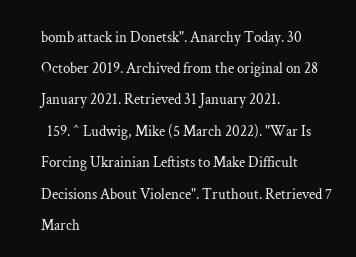bomb attack in Donetsk". Anarchy Today. 30 October 2019. Archived from the original on 28 January 2021. Retrieved 31 January 2021.
  159. ^ Ludwig, Mike (5 March 2022). "War Is Forcing Ukrainian Leftists to Make Difficult Decisions About Violence". Truthout. Retrieved 7 March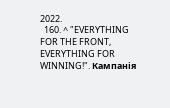2022.
  160. ^ "EVERYTHING FOR THE FRONT, EVERYTHING FOR WINNING!". Кампанія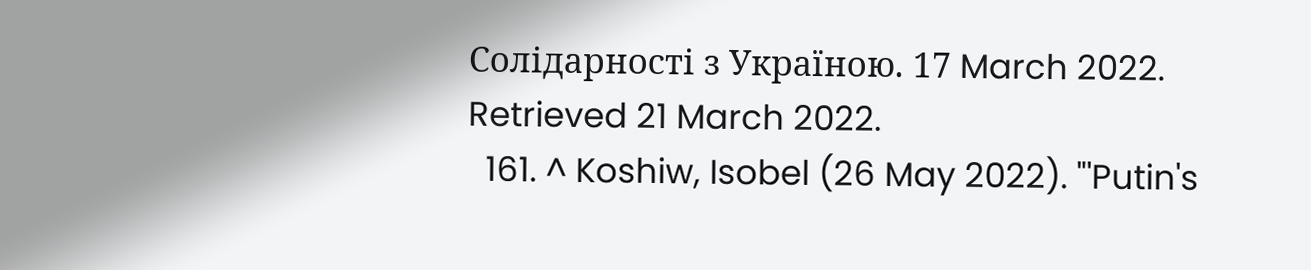Солідарності з Україною. 17 March 2022. Retrieved 21 March 2022.
  161. ^ Koshiw, Isobel (26 May 2022). "'Putin's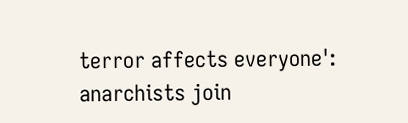terror affects everyone': anarchists join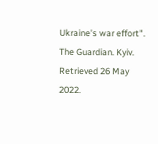Ukraine's war effort". The Guardian. Kyiv. Retrieved 26 May 2022.